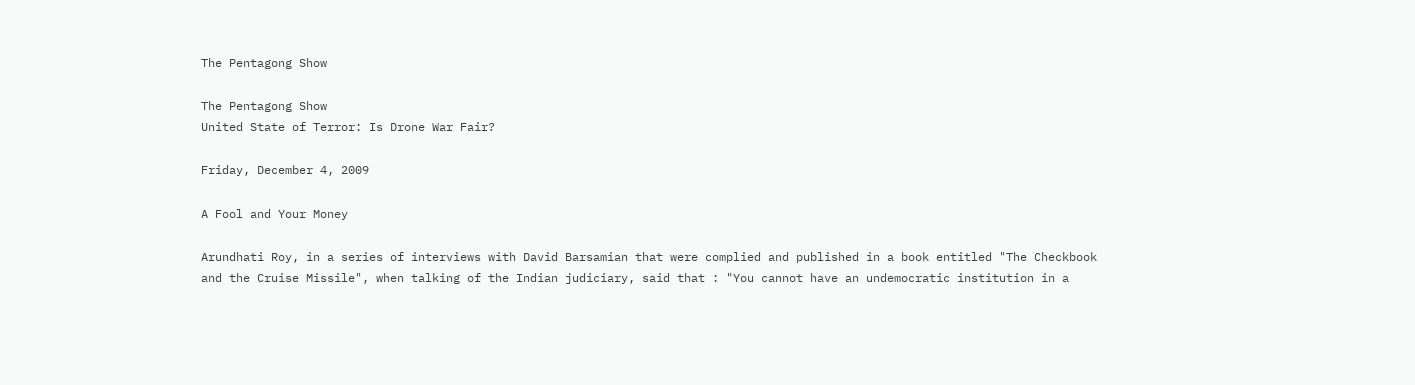The Pentagong Show

The Pentagong Show
United State of Terror: Is Drone War Fair?

Friday, December 4, 2009

A Fool and Your Money

Arundhati Roy, in a series of interviews with David Barsamian that were complied and published in a book entitled "The Checkbook and the Cruise Missile", when talking of the Indian judiciary, said that : "You cannot have an undemocratic institution in a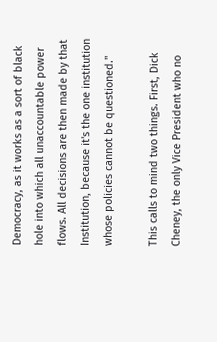Democracy, as it works as a sort of black hole into which all unaccountable power flows. All decisions are then made by that Institution, because it's the one institution whose policies cannot be questioned."

This calls to mind two things. First, Dick Cheney, the only Vice President who no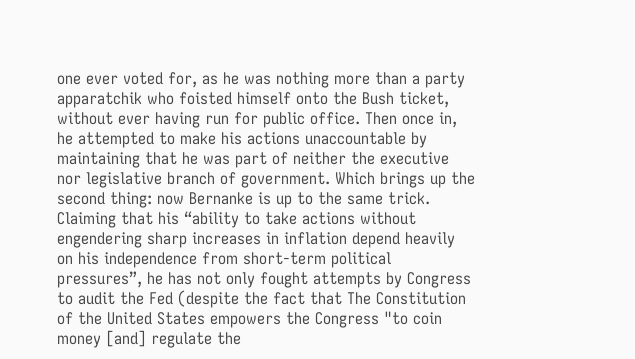one ever voted for, as he was nothing more than a party apparatchik who foisted himself onto the Bush ticket, without ever having run for public office. Then once in, he attempted to make his actions unaccountable by maintaining that he was part of neither the executive nor legislative branch of government. Which brings up the second thing: now Bernanke is up to the same trick. Claiming that his “ability to take actions without engendering sharp increases in inflation depend heavily on his independence from short-term political pressures”, he has not only fought attempts by Congress to audit the Fed (despite the fact that The Constitution of the United States empowers the Congress "to coin money [and] regulate the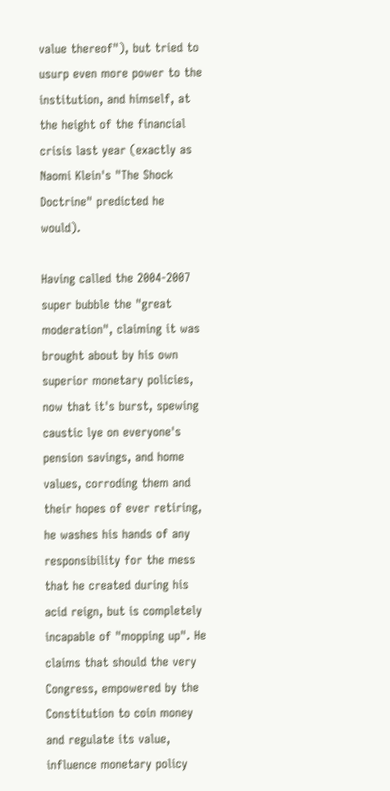value thereof"), but tried to usurp even more power to the institution, and himself, at the height of the financial crisis last year (exactly as Naomi Klein's "The Shock Doctrine" predicted he would).

Having called the 2004-2007 super bubble the "great moderation", claiming it was brought about by his own superior monetary policies, now that it's burst, spewing caustic lye on everyone's pension savings, and home values, corroding them and their hopes of ever retiring, he washes his hands of any responsibility for the mess that he created during his acid reign, but is completely incapable of "mopping up". He claims that should the very Congress, empowered by the Constitution to coin money and regulate its value, influence monetary policy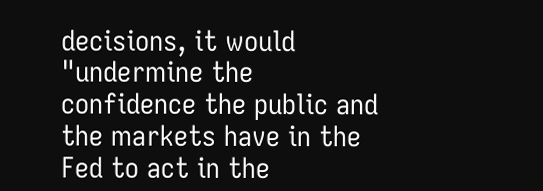decisions, it would "undermine the confidence the public and the markets have in the Fed to act in the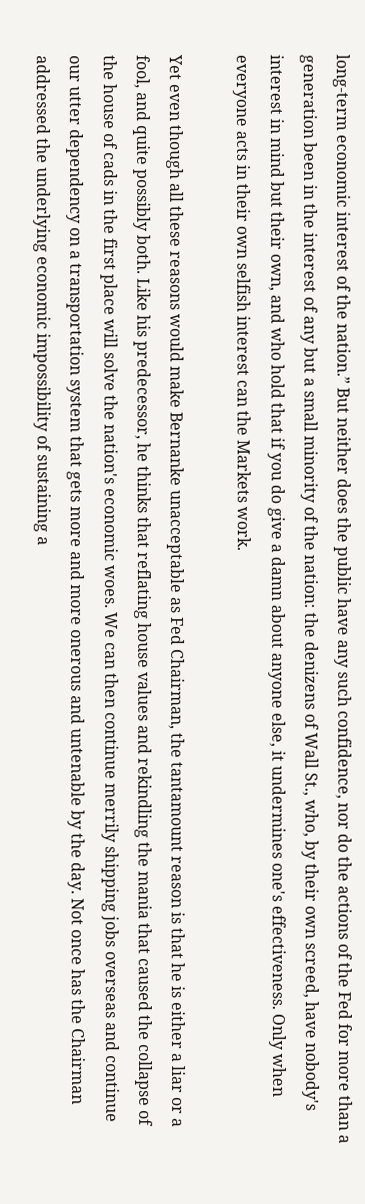long-term economic interest of the nation.” But neither does the public have any such confidence, nor do the actions of the Fed for more than a generation been in the interest of any but a small minority of the nation: the denizens of Wall St., who, by their own screed, have nobody's interest in mind but their own, and who hold that if you do give a damn about anyone else, it undermines one's effectiveness. Only when everyone acts in their own selfish interest can the Markets work.

Yet even though all these reasons would make Bernanke unacceptable as Fed Chairman, the tantamount reason is that he is either a liar or a fool, and quite possibly both. Like his predecessor, he thinks that reflating house values and rekindling the mania that caused the collapse of the house of cads in the first place will solve the nation's economic woes. We can then continue merrily shipping jobs overseas and continue our utter dependency on a transportation system that gets more and more onerous and untenable by the day. Not once has the Chairman addressed the underlying economic impossibility of sustaining a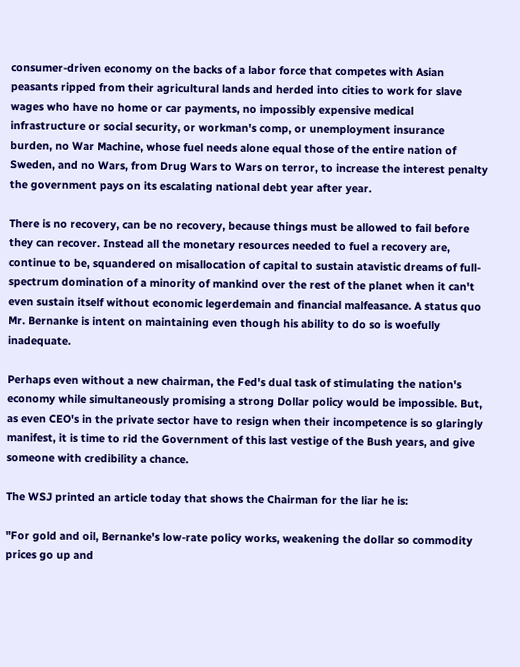consumer-driven economy on the backs of a labor force that competes with Asian peasants ripped from their agricultural lands and herded into cities to work for slave wages who have no home or car payments, no impossibly expensive medical infrastructure or social security, or workman's comp, or unemployment insurance burden, no War Machine, whose fuel needs alone equal those of the entire nation of Sweden, and no Wars, from Drug Wars to Wars on terror, to increase the interest penalty the government pays on its escalating national debt year after year.

There is no recovery, can be no recovery, because things must be allowed to fail before they can recover. Instead all the monetary resources needed to fuel a recovery are, continue to be, squandered on misallocation of capital to sustain atavistic dreams of full-spectrum domination of a minority of mankind over the rest of the planet when it can't even sustain itself without economic legerdemain and financial malfeasance. A status quo Mr. Bernanke is intent on maintaining even though his ability to do so is woefully inadequate.

Perhaps even without a new chairman, the Fed's dual task of stimulating the nation's economy while simultaneously promising a strong Dollar policy would be impossible. But, as even CEO's in the private sector have to resign when their incompetence is so glaringly manifest, it is time to rid the Government of this last vestige of the Bush years, and give someone with credibility a chance.

The WSJ printed an article today that shows the Chairman for the liar he is:

"For gold and oil, Bernanke's low-rate policy works, weakening the dollar so commodity prices go up and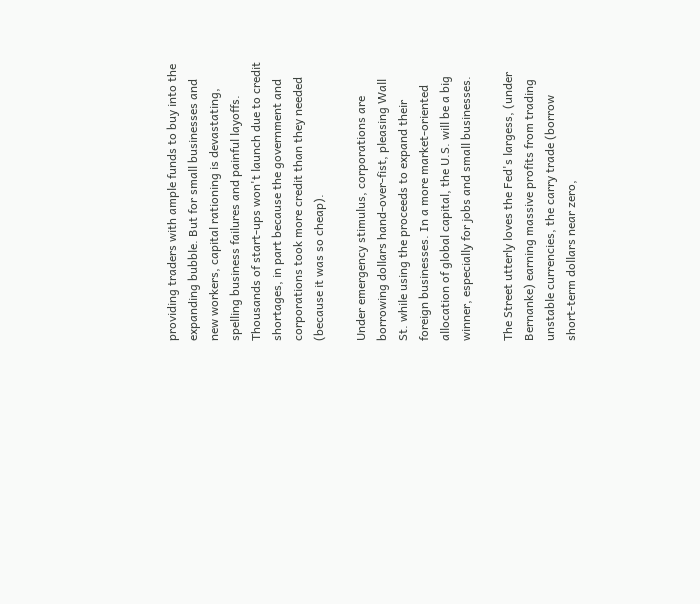providing traders with ample funds to buy into the expanding bubble. But for small businesses and new workers, capital rationing is devastating, spelling business failures and painful layoffs. Thousands of start-ups won't launch due to credit shortages, in part because the government and corporations took more credit than they needed (because it was so cheap).

Under emergency stimulus, corporations are borrowing dollars hand-over-fist, pleasing Wall St. while using the proceeds to expand their foreign businesses. In a more market-oriented allocation of global capital, the U.S. will be a big winner, especially for jobs and small businesses.

The Street utterly loves the Fed's largess, (under Bernanke) earning massive profits from trading unstable currencies, the carry trade (borrow short-term dollars near zero,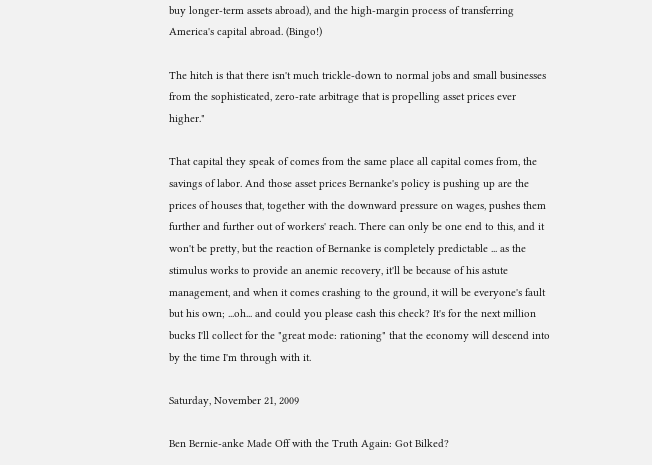buy longer-term assets abroad), and the high-margin process of transferring America's capital abroad. (Bingo!)

The hitch is that there isn't much trickle-down to normal jobs and small businesses from the sophisticated, zero-rate arbitrage that is propelling asset prices ever higher."

That capital they speak of comes from the same place all capital comes from, the savings of labor. And those asset prices Bernanke's policy is pushing up are the prices of houses that, together with the downward pressure on wages, pushes them further and further out of workers' reach. There can only be one end to this, and it won't be pretty, but the reaction of Bernanke is completely predictable ... as the stimulus works to provide an anemic recovery, it'll be because of his astute management, and when it comes crashing to the ground, it will be everyone's fault but his own; ...oh... and could you please cash this check? It's for the next million bucks I'll collect for the "great mode: rationing" that the economy will descend into by the time I'm through with it.

Saturday, November 21, 2009

Ben Bernie-anke Made Off with the Truth Again: Got Bilked?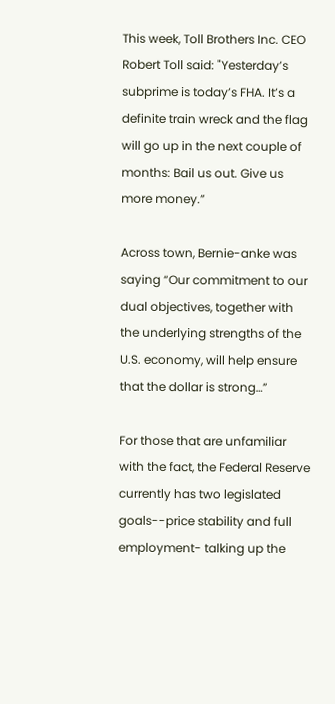This week, Toll Brothers Inc. CEO Robert Toll said: "Yesterday’s subprime is today’s FHA. It’s a definite train wreck and the flag will go up in the next couple of months: Bail us out. Give us more money.”

Across town, Bernie-anke was saying “Our commitment to our dual objectives, together with the underlying strengths of the U.S. economy, will help ensure that the dollar is strong…”

For those that are unfamiliar with the fact, the Federal Reserve currently has two legislated goals--price stability and full employment- talking up the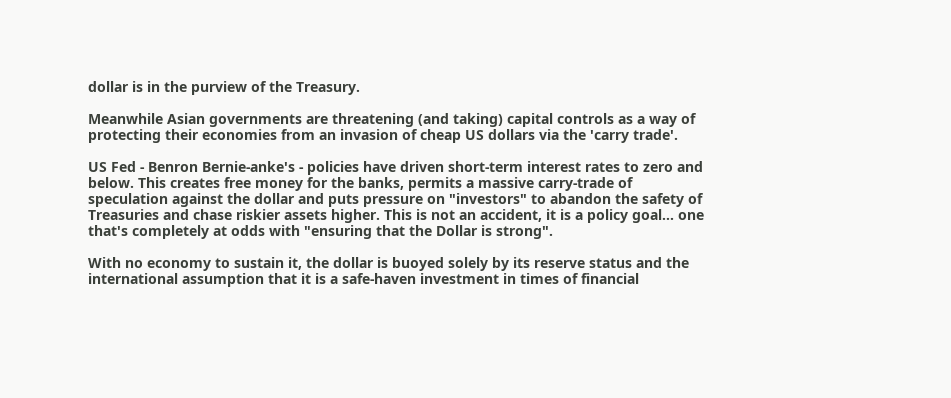dollar is in the purview of the Treasury.

Meanwhile Asian governments are threatening (and taking) capital controls as a way of protecting their economies from an invasion of cheap US dollars via the 'carry trade'.

US Fed - Benron Bernie-anke's - policies have driven short-term interest rates to zero and below. This creates free money for the banks, permits a massive carry-trade of speculation against the dollar and puts pressure on "investors" to abandon the safety of Treasuries and chase riskier assets higher. This is not an accident, it is a policy goal... one that's completely at odds with "ensuring that the Dollar is strong".

With no economy to sustain it, the dollar is buoyed solely by its reserve status and the international assumption that it is a safe-haven investment in times of financial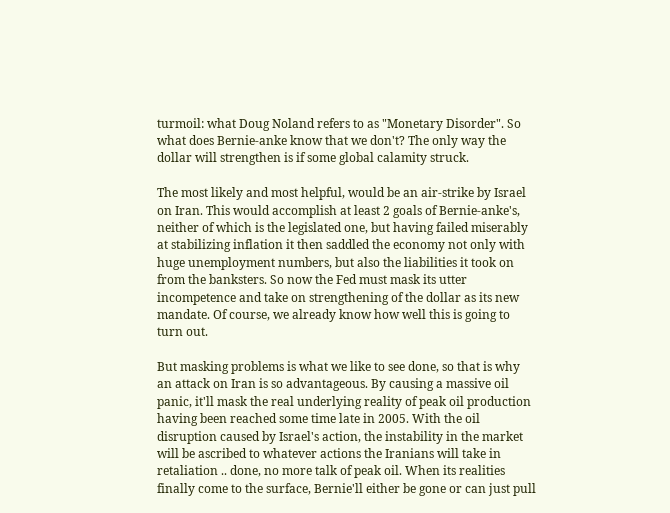turmoil: what Doug Noland refers to as "Monetary Disorder". So what does Bernie-anke know that we don't? The only way the dollar will strengthen is if some global calamity struck.

The most likely and most helpful, would be an air-strike by Israel on Iran. This would accomplish at least 2 goals of Bernie-anke's, neither of which is the legislated one, but having failed miserably at stabilizing inflation it then saddled the economy not only with huge unemployment numbers, but also the liabilities it took on from the banksters. So now the Fed must mask its utter incompetence and take on strengthening of the dollar as its new mandate. Of course, we already know how well this is going to turn out.

But masking problems is what we like to see done, so that is why an attack on Iran is so advantageous. By causing a massive oil panic, it'll mask the real underlying reality of peak oil production having been reached some time late in 2005. With the oil disruption caused by Israel's action, the instability in the market will be ascribed to whatever actions the Iranians will take in retaliation .. done, no more talk of peak oil. When its realities finally come to the surface, Bernie'll either be gone or can just pull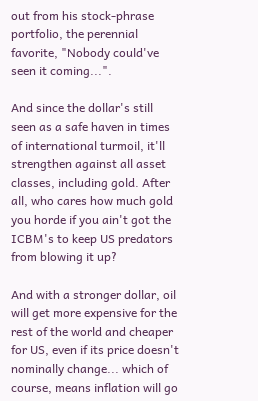out from his stock-phrase portfolio, the perennial favorite, "Nobody could've seen it coming...".

And since the dollar's still seen as a safe haven in times of international turmoil, it'll strengthen against all asset classes, including gold. After all, who cares how much gold you horde if you ain't got the ICBM's to keep US predators from blowing it up?

And with a stronger dollar, oil will get more expensive for the rest of the world and cheaper for US, even if its price doesn't nominally change... which of course, means inflation will go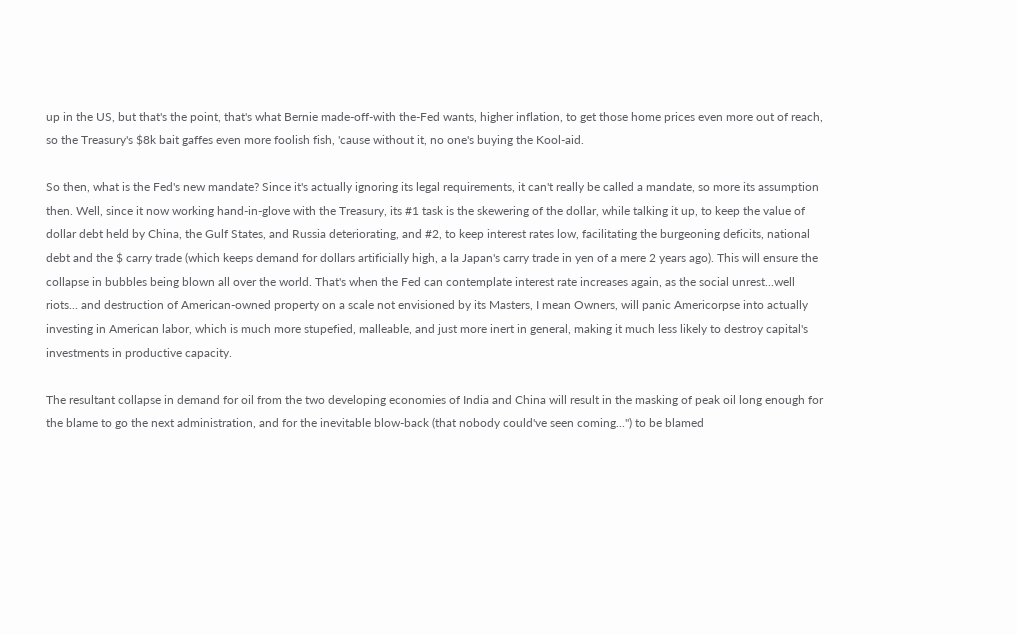up in the US, but that's the point, that's what Bernie made-off-with the-Fed wants, higher inflation, to get those home prices even more out of reach, so the Treasury's $8k bait gaffes even more foolish fish, 'cause without it, no one's buying the Kool-aid.

So then, what is the Fed's new mandate? Since it's actually ignoring its legal requirements, it can't really be called a mandate, so more its assumption then. Well, since it now working hand-in-glove with the Treasury, its #1 task is the skewering of the dollar, while talking it up, to keep the value of dollar debt held by China, the Gulf States, and Russia deteriorating, and #2, to keep interest rates low, facilitating the burgeoning deficits, national debt and the $ carry trade (which keeps demand for dollars artificially high, a la Japan's carry trade in yen of a mere 2 years ago). This will ensure the collapse in bubbles being blown all over the world. That's when the Fed can contemplate interest rate increases again, as the social unrest...well riots... and destruction of American-owned property on a scale not envisioned by its Masters, I mean Owners, will panic Americorpse into actually investing in American labor, which is much more stupefied, malleable, and just more inert in general, making it much less likely to destroy capital's investments in productive capacity.

The resultant collapse in demand for oil from the two developing economies of India and China will result in the masking of peak oil long enough for the blame to go the next administration, and for the inevitable blow-back (that nobody could've seen coming...") to be blamed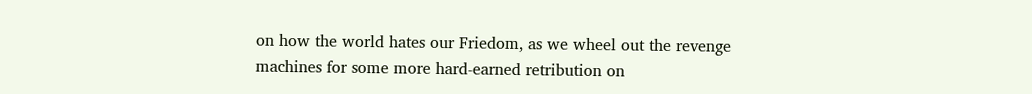on how the world hates our Friedom, as we wheel out the revenge machines for some more hard-earned retribution on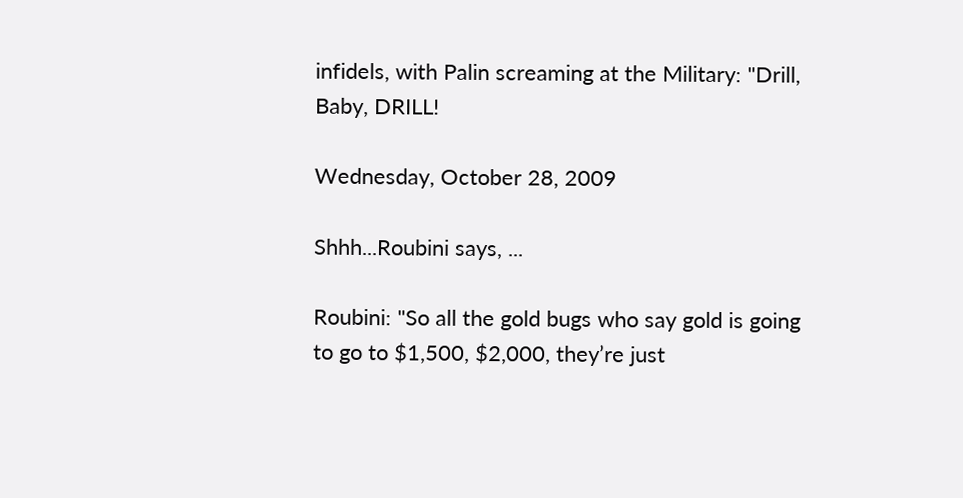infidels, with Palin screaming at the Military: "Drill, Baby, DRILL!

Wednesday, October 28, 2009

Shhh...Roubini says, ...

Roubini: "So all the gold bugs who say gold is going to go to $1,500, $2,000, they’re just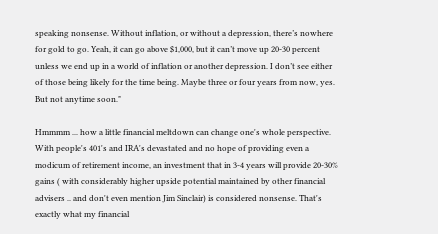speaking nonsense. Without inflation, or without a depression, there’s nowhere for gold to go. Yeah, it can go above $1,000, but it can’t move up 20-30 percent unless we end up in a world of inflation or another depression. I don’t see either of those being likely for the time being. Maybe three or four years from now, yes. But not anytime soon."

Hmmmm ... how a little financial meltdown can change one's whole perspective. With people's 401's and IRA's devastated and no hope of providing even a modicum of retirement income, an investment that in 3-4 years will provide 20-30% gains ( with considerably higher upside potential maintained by other financial advisers .. and don't even mention Jim Sinclair) is considered nonsense. That's exactly what my financial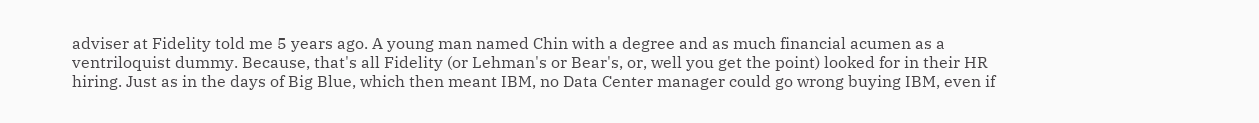adviser at Fidelity told me 5 years ago. A young man named Chin with a degree and as much financial acumen as a ventriloquist dummy. Because, that's all Fidelity (or Lehman's or Bear's, or, well you get the point) looked for in their HR hiring. Just as in the days of Big Blue, which then meant IBM, no Data Center manager could go wrong buying IBM, even if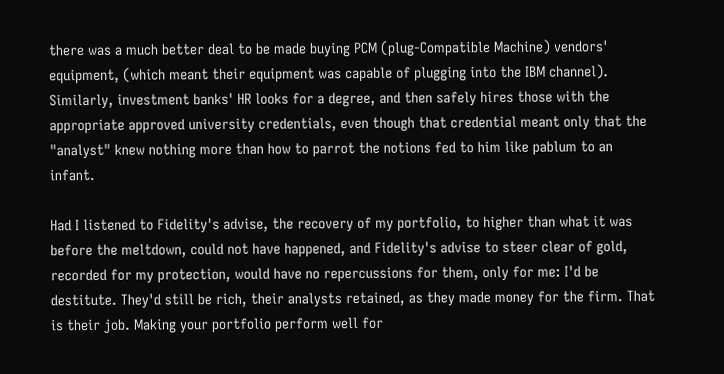there was a much better deal to be made buying PCM (plug-Compatible Machine) vendors' equipment, (which meant their equipment was capable of plugging into the IBM channel). Similarly, investment banks' HR looks for a degree, and then safely hires those with the appropriate approved university credentials, even though that credential meant only that the "analyst" knew nothing more than how to parrot the notions fed to him like pablum to an infant.

Had I listened to Fidelity's advise, the recovery of my portfolio, to higher than what it was before the meltdown, could not have happened, and Fidelity's advise to steer clear of gold, recorded for my protection, would have no repercussions for them, only for me: I'd be destitute. They'd still be rich, their analysts retained, as they made money for the firm. That is their job. Making your portfolio perform well for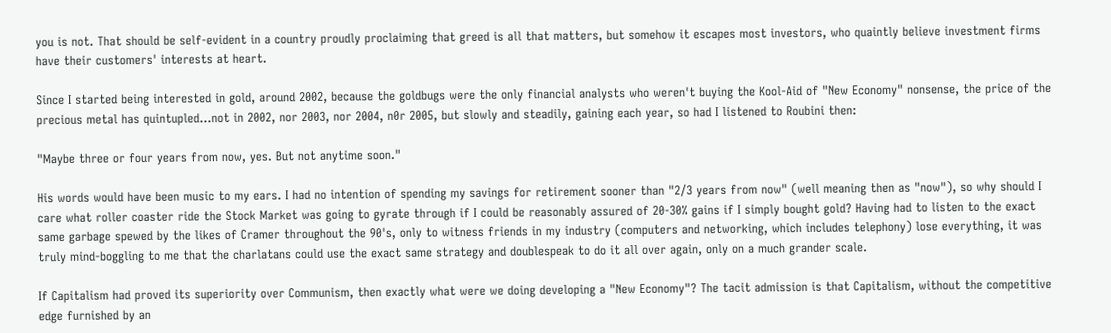you is not. That should be self-evident in a country proudly proclaiming that greed is all that matters, but somehow it escapes most investors, who quaintly believe investment firms have their customers' interests at heart.

Since I started being interested in gold, around 2002, because the goldbugs were the only financial analysts who weren't buying the Kool-Aid of "New Economy" nonsense, the price of the precious metal has quintupled...not in 2002, nor 2003, nor 2004, n0r 2005, but slowly and steadily, gaining each year, so had I listened to Roubini then:

"Maybe three or four years from now, yes. But not anytime soon."

His words would have been music to my ears. I had no intention of spending my savings for retirement sooner than "2/3 years from now" (well meaning then as "now"), so why should I care what roller coaster ride the Stock Market was going to gyrate through if I could be reasonably assured of 20-30% gains if I simply bought gold? Having had to listen to the exact same garbage spewed by the likes of Cramer throughout the 90's, only to witness friends in my industry (computers and networking, which includes telephony) lose everything, it was truly mind-boggling to me that the charlatans could use the exact same strategy and doublespeak to do it all over again, only on a much grander scale.

If Capitalism had proved its superiority over Communism, then exactly what were we doing developing a "New Economy"? The tacit admission is that Capitalism, without the competitive edge furnished by an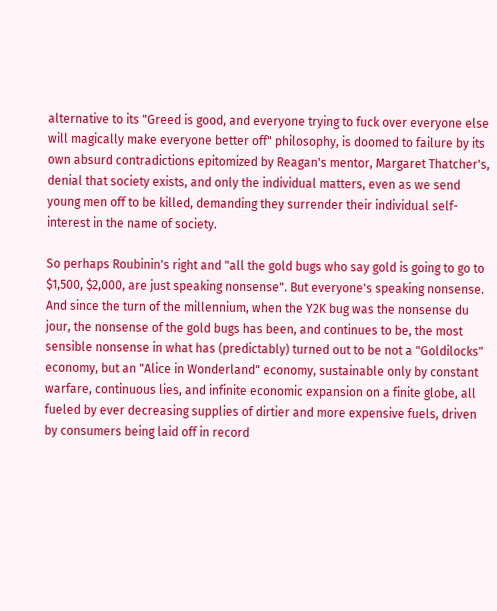alternative to its "Greed is good, and everyone trying to fuck over everyone else will magically make everyone better off" philosophy, is doomed to failure by its own absurd contradictions epitomized by Reagan's mentor, Margaret Thatcher's, denial that society exists, and only the individual matters, even as we send young men off to be killed, demanding they surrender their individual self-interest in the name of society.

So perhaps Roubinin's right and "all the gold bugs who say gold is going to go to $1,500, $2,000, are just speaking nonsense". But everyone's speaking nonsense. And since the turn of the millennium, when the Y2K bug was the nonsense du jour, the nonsense of the gold bugs has been, and continues to be, the most sensible nonsense in what has (predictably) turned out to be not a "Goldilocks" economy, but an "Alice in Wonderland" economy, sustainable only by constant warfare, continuous lies, and infinite economic expansion on a finite globe, all fueled by ever decreasing supplies of dirtier and more expensive fuels, driven by consumers being laid off in record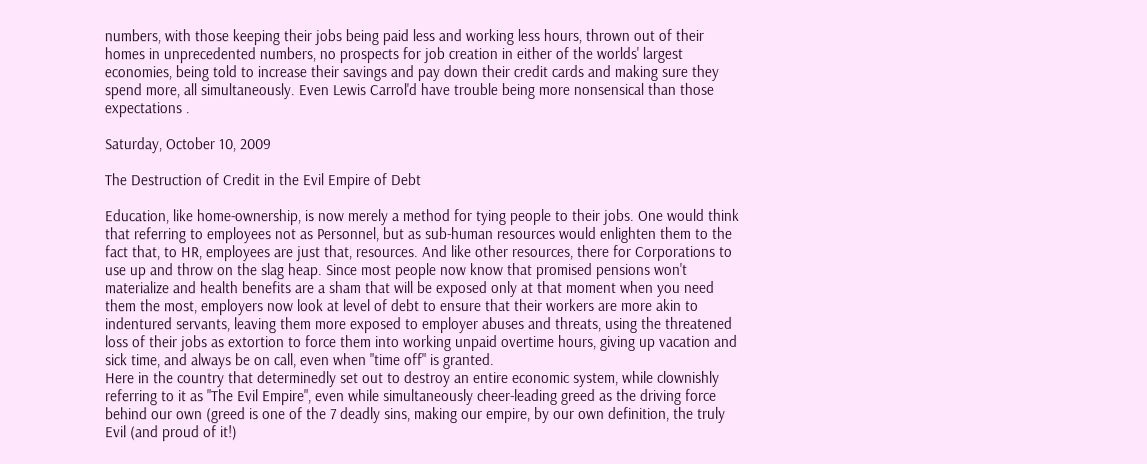numbers, with those keeping their jobs being paid less and working less hours, thrown out of their homes in unprecedented numbers, no prospects for job creation in either of the worlds' largest economies, being told to increase their savings and pay down their credit cards and making sure they spend more, all simultaneously. Even Lewis Carrol'd have trouble being more nonsensical than those expectations .

Saturday, October 10, 2009

The Destruction of Credit in the Evil Empire of Debt

Education, like home-ownership, is now merely a method for tying people to their jobs. One would think that referring to employees not as Personnel, but as sub-human resources would enlighten them to the fact that, to HR, employees are just that, resources. And like other resources, there for Corporations to use up and throw on the slag heap. Since most people now know that promised pensions won't materialize and health benefits are a sham that will be exposed only at that moment when you need them the most, employers now look at level of debt to ensure that their workers are more akin to indentured servants, leaving them more exposed to employer abuses and threats, using the threatened loss of their jobs as extortion to force them into working unpaid overtime hours, giving up vacation and sick time, and always be on call, even when "time off" is granted.
Here in the country that determinedly set out to destroy an entire economic system, while clownishly referring to it as "The Evil Empire", even while simultaneously cheer-leading greed as the driving force behind our own (greed is one of the 7 deadly sins, making our empire, by our own definition, the truly Evil (and proud of it!)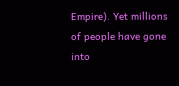Empire). Yet millions of people have gone into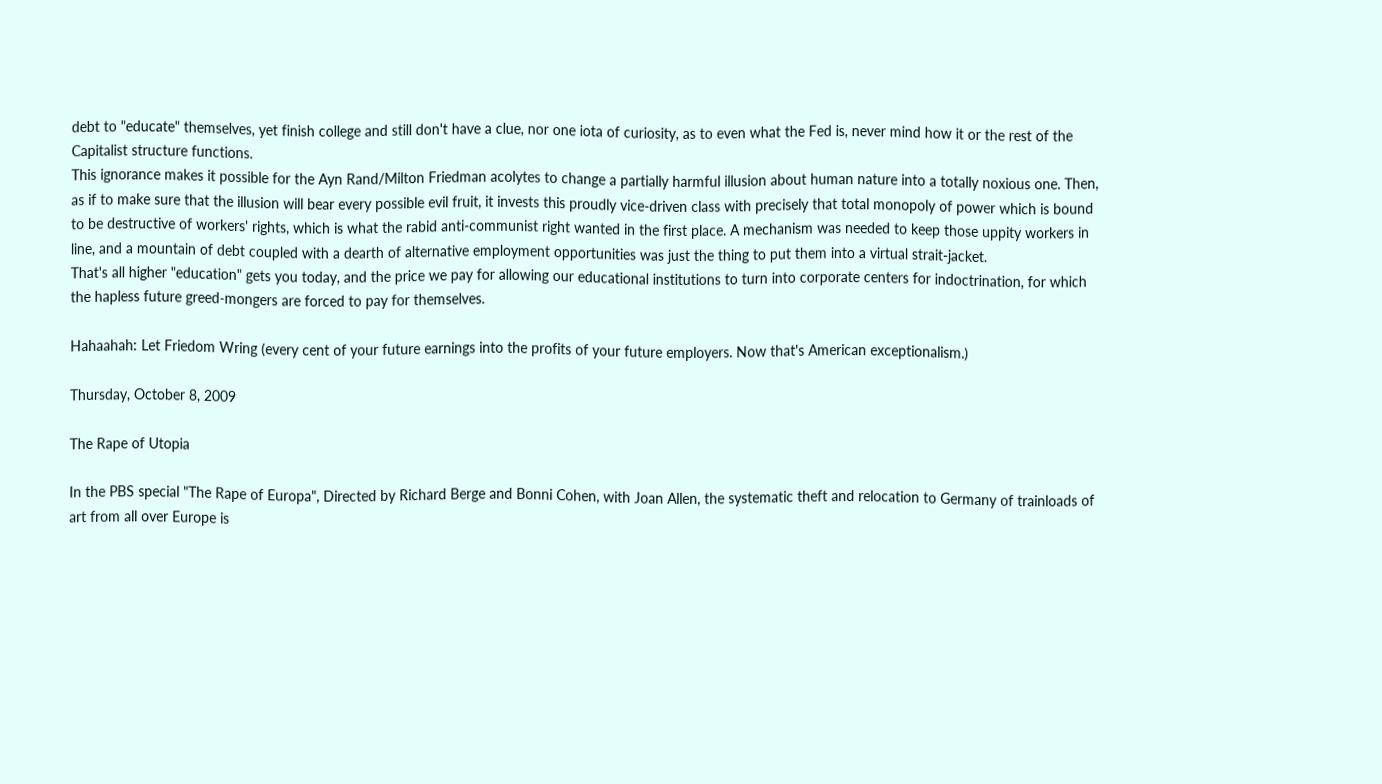debt to "educate" themselves, yet finish college and still don't have a clue, nor one iota of curiosity, as to even what the Fed is, never mind how it or the rest of the Capitalist structure functions.
This ignorance makes it possible for the Ayn Rand/Milton Friedman acolytes to change a partially harmful illusion about human nature into a totally noxious one. Then, as if to make sure that the illusion will bear every possible evil fruit, it invests this proudly vice-driven class with precisely that total monopoly of power which is bound to be destructive of workers' rights, which is what the rabid anti-communist right wanted in the first place. A mechanism was needed to keep those uppity workers in line, and a mountain of debt coupled with a dearth of alternative employment opportunities was just the thing to put them into a virtual strait-jacket.
That's all higher "education" gets you today, and the price we pay for allowing our educational institutions to turn into corporate centers for indoctrination, for which the hapless future greed-mongers are forced to pay for themselves.

Hahaahah: Let Friedom Wring (every cent of your future earnings into the profits of your future employers. Now that's American exceptionalism.)

Thursday, October 8, 2009

The Rape of Utopia

In the PBS special "The Rape of Europa", Directed by Richard Berge and Bonni Cohen, with Joan Allen, the systematic theft and relocation to Germany of trainloads of art from all over Europe is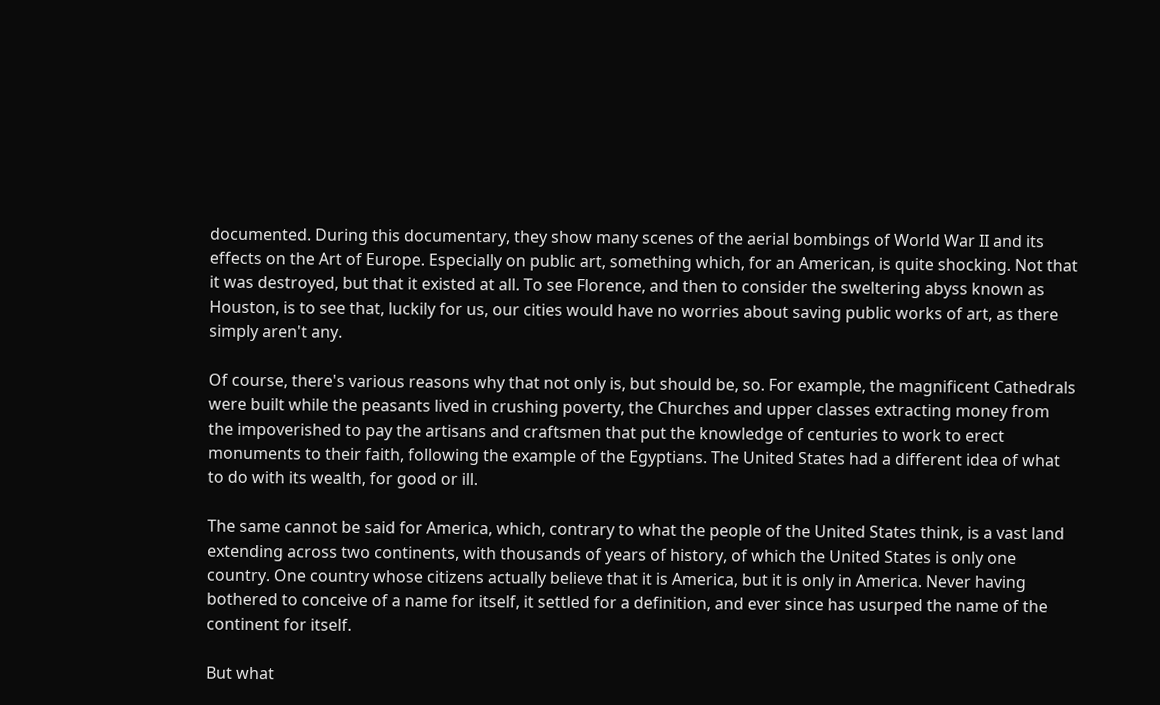documented. During this documentary, they show many scenes of the aerial bombings of World War II and its effects on the Art of Europe. Especially on public art, something which, for an American, is quite shocking. Not that it was destroyed, but that it existed at all. To see Florence, and then to consider the sweltering abyss known as Houston, is to see that, luckily for us, our cities would have no worries about saving public works of art, as there simply aren't any.

Of course, there's various reasons why that not only is, but should be, so. For example, the magnificent Cathedrals were built while the peasants lived in crushing poverty, the Churches and upper classes extracting money from the impoverished to pay the artisans and craftsmen that put the knowledge of centuries to work to erect monuments to their faith, following the example of the Egyptians. The United States had a different idea of what to do with its wealth, for good or ill.

The same cannot be said for America, which, contrary to what the people of the United States think, is a vast land extending across two continents, with thousands of years of history, of which the United States is only one country. One country whose citizens actually believe that it is America, but it is only in America. Never having bothered to conceive of a name for itself, it settled for a definition, and ever since has usurped the name of the continent for itself.

But what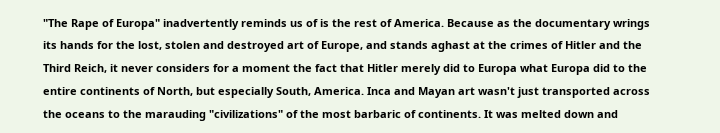"The Rape of Europa" inadvertently reminds us of is the rest of America. Because as the documentary wrings its hands for the lost, stolen and destroyed art of Europe, and stands aghast at the crimes of Hitler and the Third Reich, it never considers for a moment the fact that Hitler merely did to Europa what Europa did to the entire continents of North, but especially South, America. Inca and Mayan art wasn't just transported across the oceans to the marauding "civilizations" of the most barbaric of continents. It was melted down and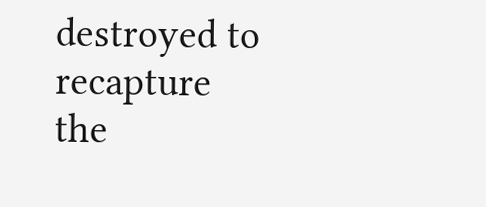destroyed to recapture the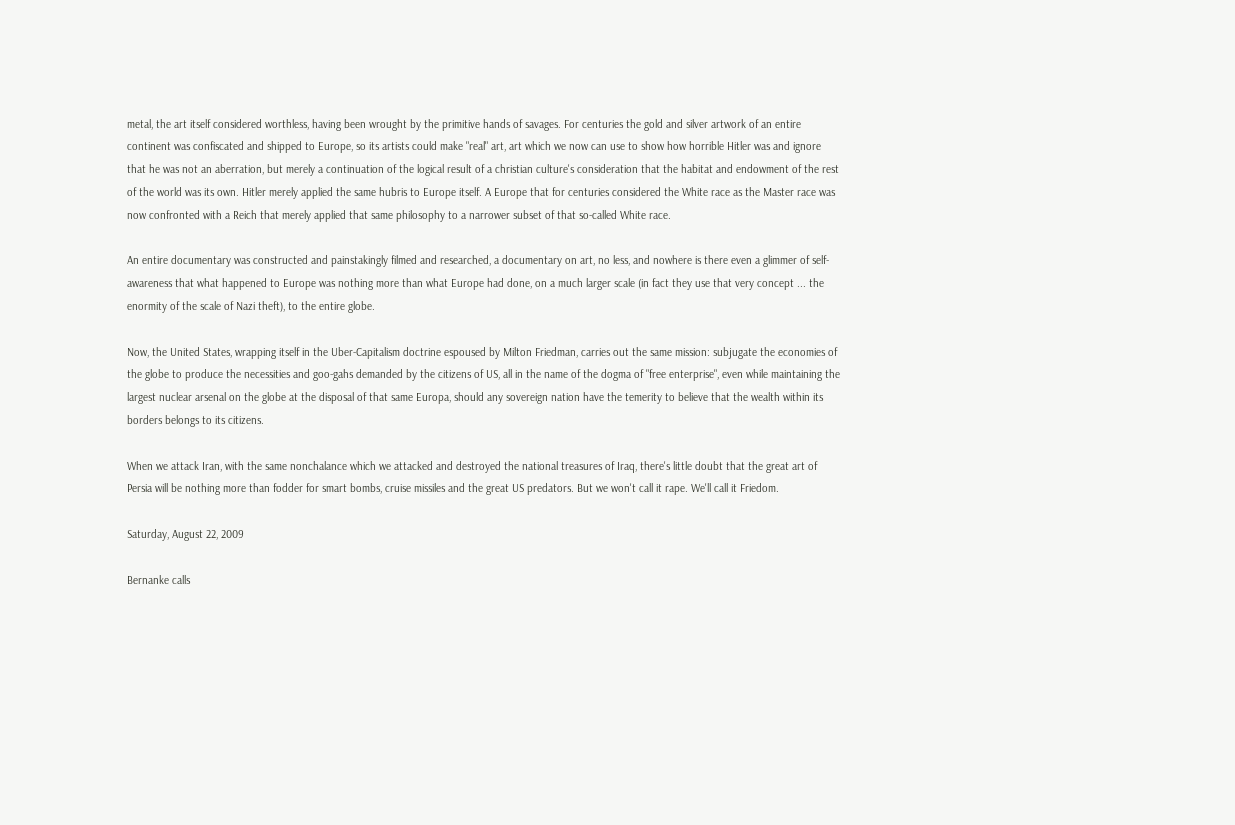metal, the art itself considered worthless, having been wrought by the primitive hands of savages. For centuries the gold and silver artwork of an entire continent was confiscated and shipped to Europe, so its artists could make "real" art, art which we now can use to show how horrible Hitler was and ignore that he was not an aberration, but merely a continuation of the logical result of a christian culture's consideration that the habitat and endowment of the rest of the world was its own. Hitler merely applied the same hubris to Europe itself. A Europe that for centuries considered the White race as the Master race was now confronted with a Reich that merely applied that same philosophy to a narrower subset of that so-called White race.

An entire documentary was constructed and painstakingly filmed and researched, a documentary on art, no less, and nowhere is there even a glimmer of self-awareness that what happened to Europe was nothing more than what Europe had done, on a much larger scale (in fact they use that very concept ... the enormity of the scale of Nazi theft), to the entire globe.

Now, the United States, wrapping itself in the Uber-Capitalism doctrine espoused by Milton Friedman, carries out the same mission: subjugate the economies of the globe to produce the necessities and goo-gahs demanded by the citizens of US, all in the name of the dogma of "free enterprise", even while maintaining the largest nuclear arsenal on the globe at the disposal of that same Europa, should any sovereign nation have the temerity to believe that the wealth within its borders belongs to its citizens.

When we attack Iran, with the same nonchalance which we attacked and destroyed the national treasures of Iraq, there's little doubt that the great art of Persia will be nothing more than fodder for smart bombs, cruise missiles and the great US predators. But we won't call it rape. We'll call it Friedom.

Saturday, August 22, 2009

Bernanke calls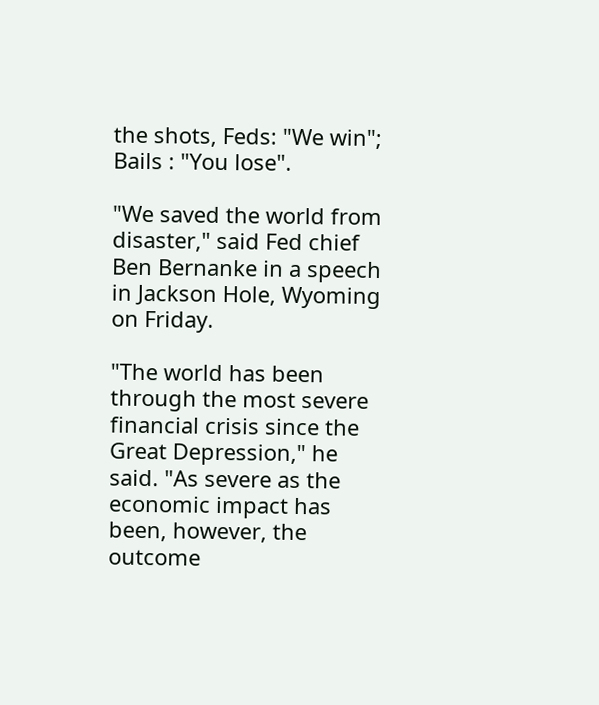the shots, Feds: "We win"; Bails : "You lose".

"We saved the world from disaster," said Fed chief Ben Bernanke in a speech in Jackson Hole, Wyoming on Friday.

"The world has been through the most severe financial crisis since the Great Depression," he said. "As severe as the economic impact has been, however, the outcome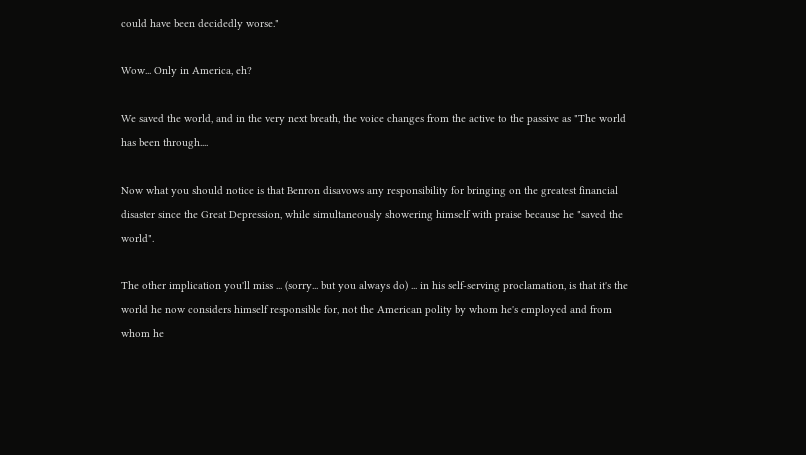could have been decidedly worse."

Wow... Only in America, eh?

We saved the world, and in the very next breath, the voice changes from the active to the passive as "The world has been through....

Now what you should notice is that Benron disavows any responsibility for bringing on the greatest financial disaster since the Great Depression, while simultaneously showering himself with praise because he "saved the world".

The other implication you'll miss ... (sorry... but you always do) ... in his self-serving proclamation, is that it's the world he now considers himself responsible for, not the American polity by whom he's employed and from whom he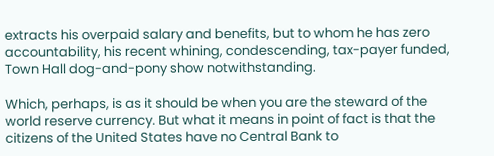extracts his overpaid salary and benefits, but to whom he has zero accountability, his recent whining, condescending, tax-payer funded, Town Hall dog-and-pony show notwithstanding.

Which, perhaps, is as it should be when you are the steward of the world reserve currency. But what it means in point of fact is that the citizens of the United States have no Central Bank to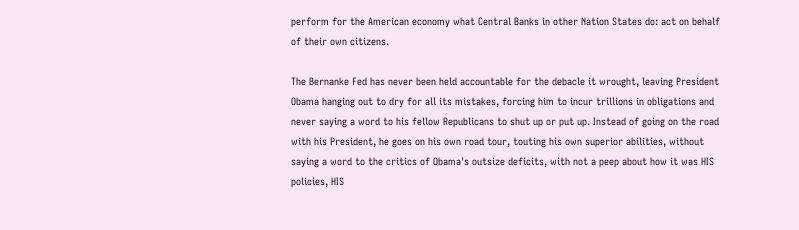perform for the American economy what Central Banks in other Nation States do: act on behalf of their own citizens.

The Bernanke Fed has never been held accountable for the debacle it wrought, leaving President Obama hanging out to dry for all its mistakes, forcing him to incur trillions in obligations and never saying a word to his fellow Republicans to shut up or put up. Instead of going on the road with his President, he goes on his own road tour, touting his own superior abilities, without saying a word to the critics of Obama's outsize deficits, with not a peep about how it was HIS policies, HIS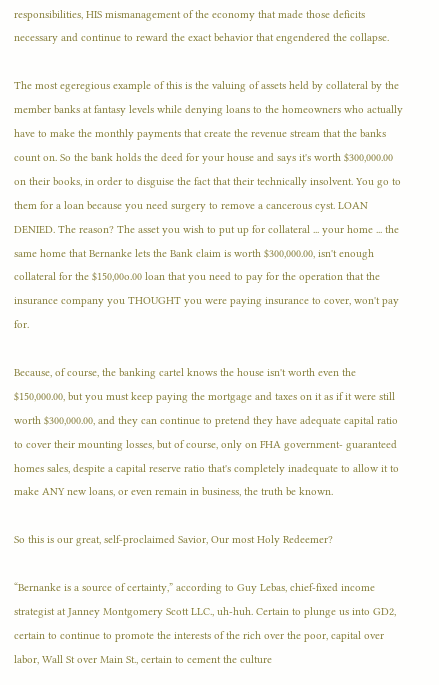responsibilities, HIS mismanagement of the economy that made those deficits necessary and continue to reward the exact behavior that engendered the collapse.

The most egeregious example of this is the valuing of assets held by collateral by the member banks at fantasy levels while denying loans to the homeowners who actually have to make the monthly payments that create the revenue stream that the banks count on. So the bank holds the deed for your house and says it's worth $300,000.00 on their books, in order to disguise the fact that their technically insolvent. You go to them for a loan because you need surgery to remove a cancerous cyst. LOAN DENIED. The reason? The asset you wish to put up for collateral ... your home ... the same home that Bernanke lets the Bank claim is worth $300,000.00, isn't enough collateral for the $150,00o.00 loan that you need to pay for the operation that the insurance company you THOUGHT you were paying insurance to cover, won't pay for.

Because, of course, the banking cartel knows the house isn't worth even the $150,000.00, but you must keep paying the mortgage and taxes on it as if it were still worth $300,000.00, and they can continue to pretend they have adequate capital ratio to cover their mounting losses, but of course, only on FHA government- guaranteed homes sales, despite a capital reserve ratio that's completely inadequate to allow it to make ANY new loans, or even remain in business, the truth be known.

So this is our great, self-proclaimed Savior, Our most Holy Redeemer?

“Bernanke is a source of certainty,” according to Guy Lebas, chief-fixed income strategist at Janney Montgomery Scott LLC., uh-huh. Certain to plunge us into GD2, certain to continue to promote the interests of the rich over the poor, capital over labor, Wall St over Main St., certain to cement the culture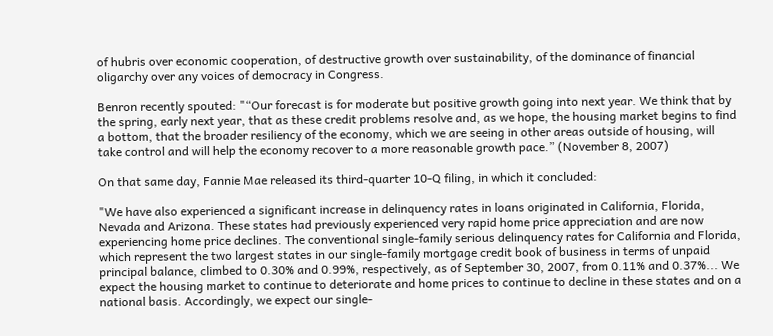of hubris over economic cooperation, of destructive growth over sustainability, of the dominance of financial oligarchy over any voices of democracy in Congress.

Benron recently spouted: "“Our forecast is for moderate but positive growth going into next year. We think that by the spring, early next year, that as these credit problems resolve and, as we hope, the housing market begins to find a bottom, that the broader resiliency of the economy, which we are seeing in other areas outside of housing, will take control and will help the economy recover to a more reasonable growth pace.” (November 8, 2007)

On that same day, Fannie Mae released its third-quarter 10-Q filing, in which it concluded:

"We have also experienced a significant increase in delinquency rates in loans originated in California, Florida, Nevada and Arizona. These states had previously experienced very rapid home price appreciation and are now experiencing home price declines. The conventional single-family serious delinquency rates for California and Florida, which represent the two largest states in our single-family mortgage credit book of business in terms of unpaid principal balance, climbed to 0.30% and 0.99%, respectively, as of September 30, 2007, from 0.11% and 0.37%... We expect the housing market to continue to deteriorate and home prices to continue to decline in these states and on a national basis. Accordingly, we expect our single-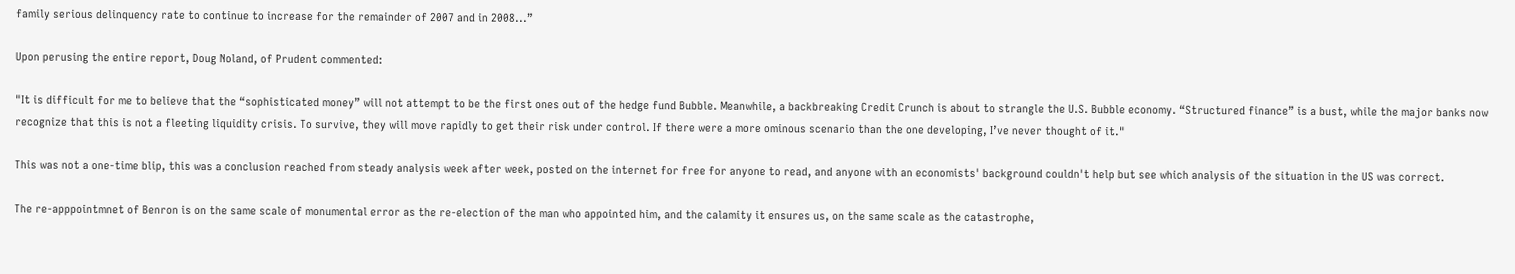family serious delinquency rate to continue to increase for the remainder of 2007 and in 2008...”

Upon perusing the entire report, Doug Noland, of Prudent commented:

"It is difficult for me to believe that the “sophisticated money” will not attempt to be the first ones out of the hedge fund Bubble. Meanwhile, a backbreaking Credit Crunch is about to strangle the U.S. Bubble economy. “Structured finance” is a bust, while the major banks now recognize that this is not a fleeting liquidity crisis. To survive, they will move rapidly to get their risk under control. If there were a more ominous scenario than the one developing, I’ve never thought of it."

This was not a one-time blip, this was a conclusion reached from steady analysis week after week, posted on the internet for free for anyone to read, and anyone with an economists' background couldn't help but see which analysis of the situation in the US was correct.

The re-apppointmnet of Benron is on the same scale of monumental error as the re-election of the man who appointed him, and the calamity it ensures us, on the same scale as the catastrophe,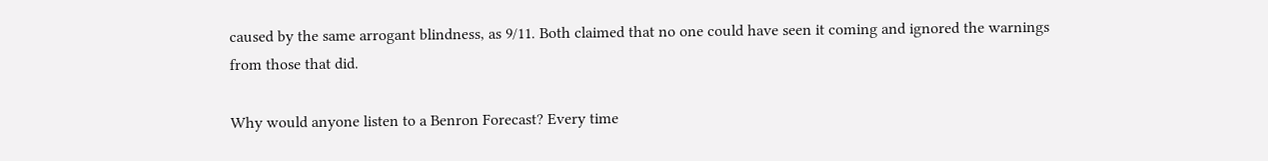caused by the same arrogant blindness, as 9/11. Both claimed that no one could have seen it coming and ignored the warnings from those that did.

Why would anyone listen to a Benron Forecast? Every time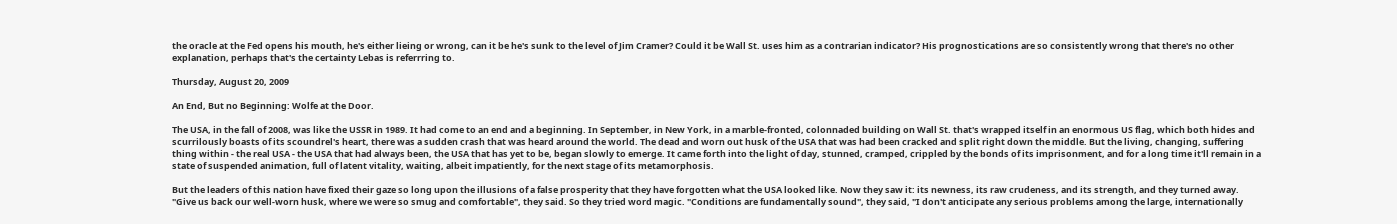the oracle at the Fed opens his mouth, he's either lieing or wrong, can it be he's sunk to the level of Jim Cramer? Could it be Wall St. uses him as a contrarian indicator? His prognostications are so consistently wrong that there's no other explanation, perhaps that's the certainty Lebas is referrring to.

Thursday, August 20, 2009

An End, But no Beginning: Wolfe at the Door.

The USA, in the fall of 2008, was like the USSR in 1989. It had come to an end and a beginning. In September, in New York, in a marble-fronted, colonnaded building on Wall St. that's wrapped itself in an enormous US flag, which both hides and scurrilously boasts of its scoundrel's heart, there was a sudden crash that was heard around the world. The dead and worn out husk of the USA that was had been cracked and split right down the middle. But the living, changing, suffering thing within - the real USA - the USA that had always been, the USA that has yet to be, began slowly to emerge. It came forth into the light of day, stunned, cramped, crippled by the bonds of its imprisonment, and for a long time it'll remain in a state of suspended animation, full of latent vitality, waiting, albeit impatiently, for the next stage of its metamorphosis.

But the leaders of this nation have fixed their gaze so long upon the illusions of a false prosperity that they have forgotten what the USA looked like. Now they saw it: its newness, its raw crudeness, and its strength, and they turned away. "Give us back our well-worn husk, where we were so smug and comfortable", they said. So they tried word magic. "Conditions are fundamentally sound", they said, "I don't anticipate any serious problems among the large, internationally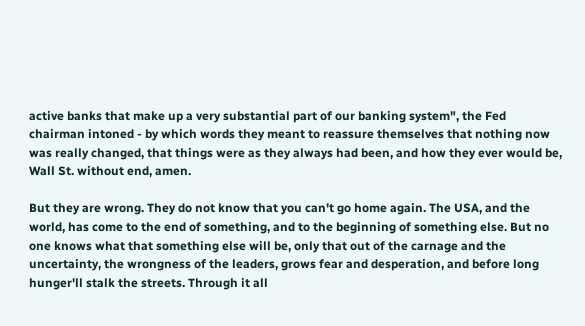active banks that make up a very substantial part of our banking system", the Fed chairman intoned - by which words they meant to reassure themselves that nothing now was really changed, that things were as they always had been, and how they ever would be, Wall St. without end, amen.

But they are wrong. They do not know that you can't go home again. The USA, and the world, has come to the end of something, and to the beginning of something else. But no one knows what that something else will be, only that out of the carnage and the uncertainty, the wrongness of the leaders, grows fear and desperation, and before long hunger'll stalk the streets. Through it all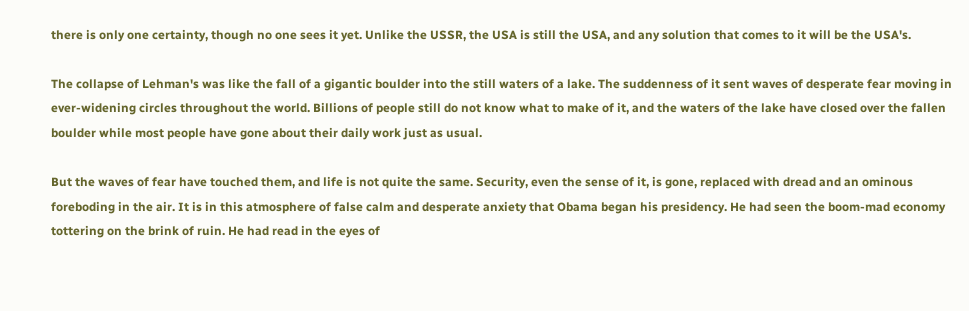there is only one certainty, though no one sees it yet. Unlike the USSR, the USA is still the USA, and any solution that comes to it will be the USA's.

The collapse of Lehman's was like the fall of a gigantic boulder into the still waters of a lake. The suddenness of it sent waves of desperate fear moving in ever-widening circles throughout the world. Billions of people still do not know what to make of it, and the waters of the lake have closed over the fallen boulder while most people have gone about their daily work just as usual.

But the waves of fear have touched them, and life is not quite the same. Security, even the sense of it, is gone, replaced with dread and an ominous foreboding in the air. It is in this atmosphere of false calm and desperate anxiety that Obama began his presidency. He had seen the boom-mad economy tottering on the brink of ruin. He had read in the eyes of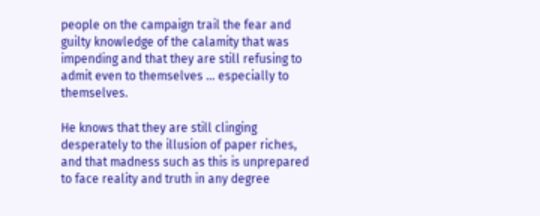people on the campaign trail the fear and guilty knowledge of the calamity that was impending and that they are still refusing to admit even to themselves ... especially to themselves.

He knows that they are still clinging desperately to the illusion of paper riches, and that madness such as this is unprepared to face reality and truth in any degree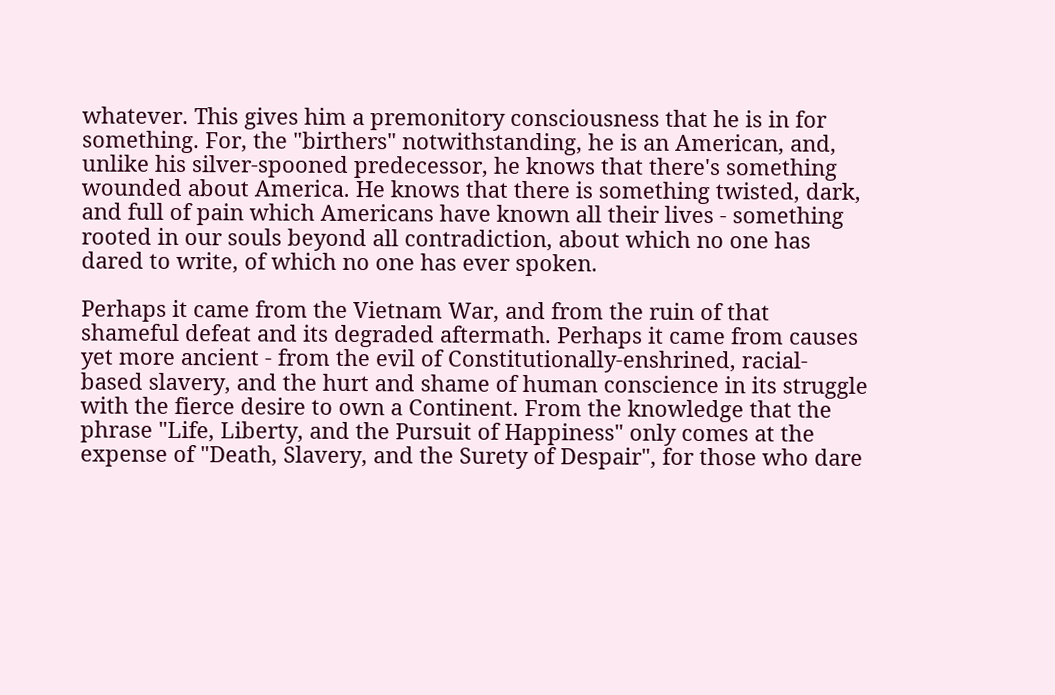whatever. This gives him a premonitory consciousness that he is in for something. For, the "birthers" notwithstanding, he is an American, and, unlike his silver-spooned predecessor, he knows that there's something wounded about America. He knows that there is something twisted, dark, and full of pain which Americans have known all their lives - something rooted in our souls beyond all contradiction, about which no one has dared to write, of which no one has ever spoken.

Perhaps it came from the Vietnam War, and from the ruin of that shameful defeat and its degraded aftermath. Perhaps it came from causes yet more ancient - from the evil of Constitutionally-enshrined, racial-based slavery, and the hurt and shame of human conscience in its struggle with the fierce desire to own a Continent. From the knowledge that the phrase "Life, Liberty, and the Pursuit of Happiness" only comes at the expense of "Death, Slavery, and the Surety of Despair", for those who dare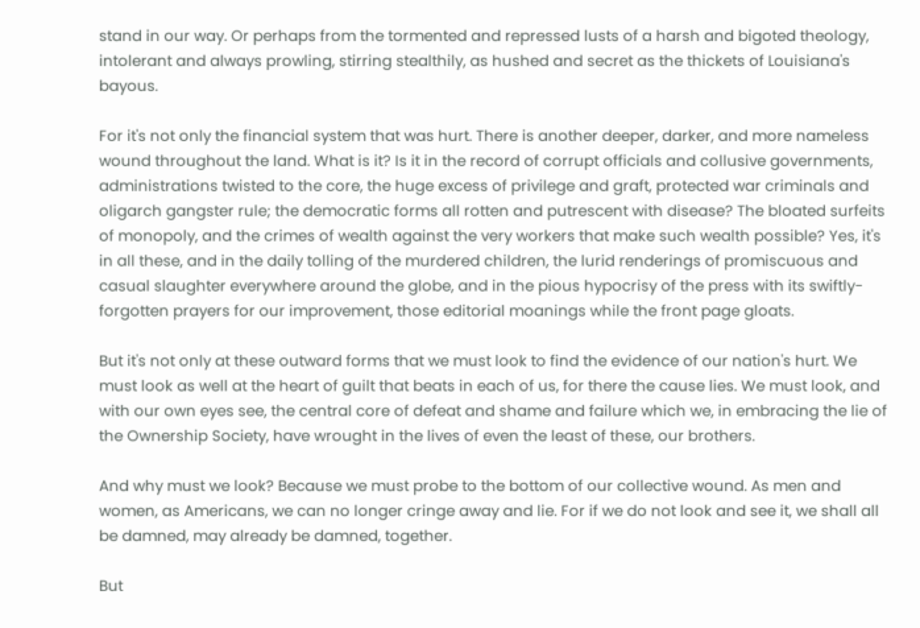stand in our way. Or perhaps from the tormented and repressed lusts of a harsh and bigoted theology, intolerant and always prowling, stirring stealthily, as hushed and secret as the thickets of Louisiana's bayous.

For it's not only the financial system that was hurt. There is another deeper, darker, and more nameless wound throughout the land. What is it? Is it in the record of corrupt officials and collusive governments, administrations twisted to the core, the huge excess of privilege and graft, protected war criminals and oligarch gangster rule; the democratic forms all rotten and putrescent with disease? The bloated surfeits of monopoly, and the crimes of wealth against the very workers that make such wealth possible? Yes, it's in all these, and in the daily tolling of the murdered children, the lurid renderings of promiscuous and casual slaughter everywhere around the globe, and in the pious hypocrisy of the press with its swiftly-forgotten prayers for our improvement, those editorial moanings while the front page gloats.

But it's not only at these outward forms that we must look to find the evidence of our nation's hurt. We must look as well at the heart of guilt that beats in each of us, for there the cause lies. We must look, and with our own eyes see, the central core of defeat and shame and failure which we, in embracing the lie of the Ownership Society, have wrought in the lives of even the least of these, our brothers.

And why must we look? Because we must probe to the bottom of our collective wound. As men and women, as Americans, we can no longer cringe away and lie. For if we do not look and see it, we shall all be damned, may already be damned, together.

But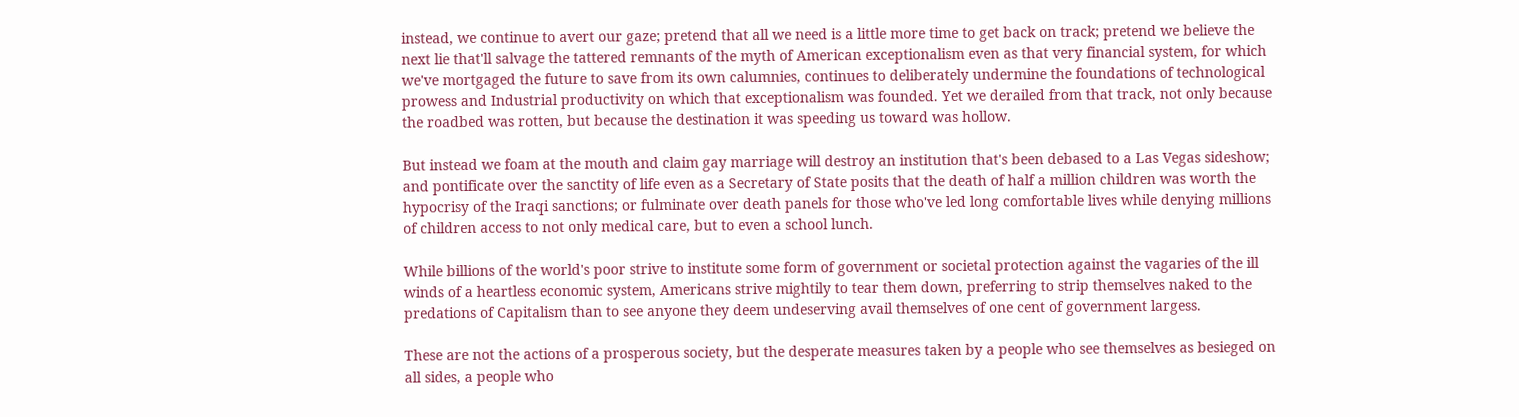instead, we continue to avert our gaze; pretend that all we need is a little more time to get back on track; pretend we believe the next lie that'll salvage the tattered remnants of the myth of American exceptionalism even as that very financial system, for which we've mortgaged the future to save from its own calumnies, continues to deliberately undermine the foundations of technological prowess and Industrial productivity on which that exceptionalism was founded. Yet we derailed from that track, not only because the roadbed was rotten, but because the destination it was speeding us toward was hollow.

But instead we foam at the mouth and claim gay marriage will destroy an institution that's been debased to a Las Vegas sideshow; and pontificate over the sanctity of life even as a Secretary of State posits that the death of half a million children was worth the hypocrisy of the Iraqi sanctions; or fulminate over death panels for those who've led long comfortable lives while denying millions of children access to not only medical care, but to even a school lunch.

While billions of the world's poor strive to institute some form of government or societal protection against the vagaries of the ill winds of a heartless economic system, Americans strive mightily to tear them down, preferring to strip themselves naked to the predations of Capitalism than to see anyone they deem undeserving avail themselves of one cent of government largess.

These are not the actions of a prosperous society, but the desperate measures taken by a people who see themselves as besieged on all sides, a people who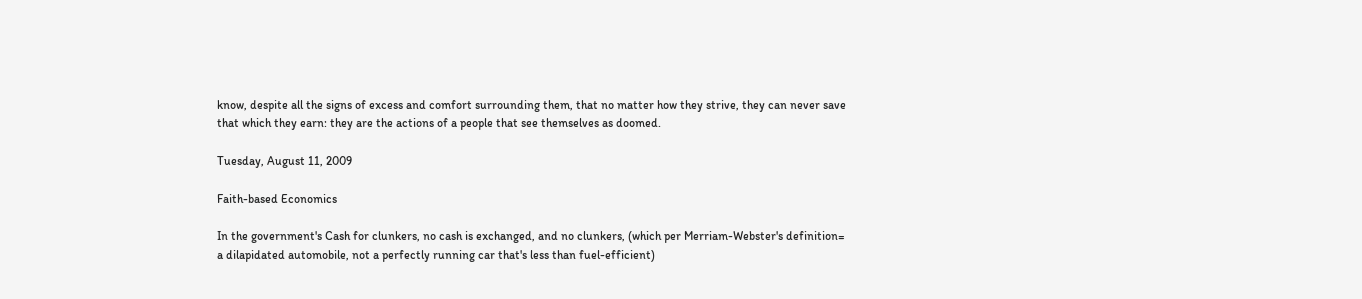know, despite all the signs of excess and comfort surrounding them, that no matter how they strive, they can never save that which they earn: they are the actions of a people that see themselves as doomed.

Tuesday, August 11, 2009

Faith-based Economics

In the government's Cash for clunkers, no cash is exchanged, and no clunkers, (which per Merriam-Webster's definition= a dilapidated automobile, not a perfectly running car that's less than fuel-efficient)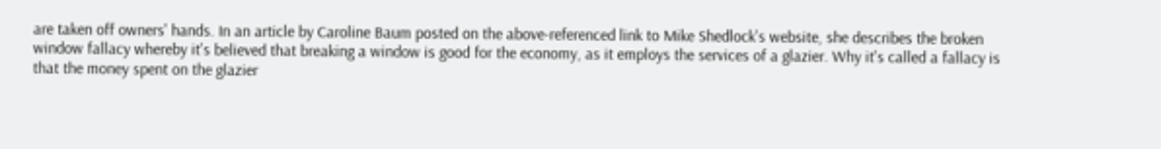are taken off owners' hands. In an article by Caroline Baum posted on the above-referenced link to Mike Shedlock's website, she describes the broken window fallacy whereby it's believed that breaking a window is good for the economy, as it employs the services of a glazier. Why it's called a fallacy is that the money spent on the glazier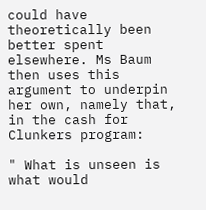could have theoretically been better spent elsewhere. Ms Baum then uses this argument to underpin her own, namely that, in the cash for Clunkers program:

" What is unseen is what would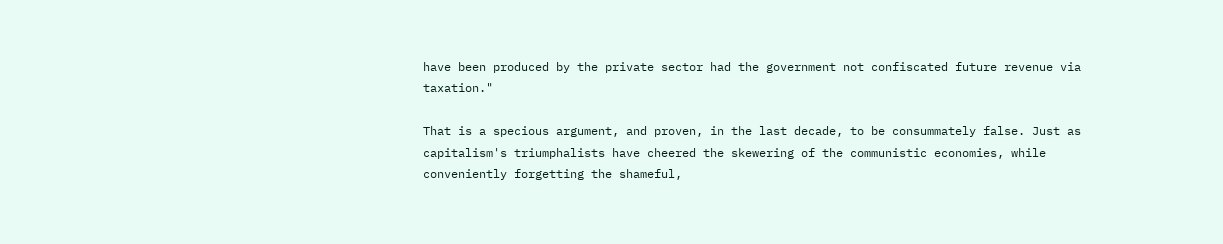have been produced by the private sector had the government not confiscated future revenue via taxation."

That is a specious argument, and proven, in the last decade, to be consummately false. Just as capitalism's triumphalists have cheered the skewering of the communistic economies, while conveniently forgetting the shameful,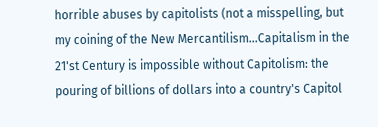horrible abuses by capitolists (not a misspelling, but my coining of the New Mercantilism...Capitalism in the 21'st Century is impossible without Capitolism: the pouring of billions of dollars into a country's Capitol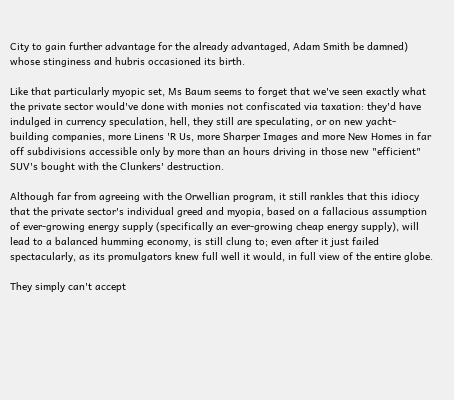City to gain further advantage for the already advantaged, Adam Smith be damned) whose stinginess and hubris occasioned its birth.

Like that particularly myopic set, Ms Baum seems to forget that we've seen exactly what the private sector would've done with monies not confiscated via taxation: they'd have indulged in currency speculation, hell, they still are speculating, or on new yacht-building companies, more Linens 'R Us, more Sharper Images and more New Homes in far off subdivisions accessible only by more than an hours driving in those new "efficient" SUV's bought with the Clunkers' destruction.

Although far from agreeing with the Orwellian program, it still rankles that this idiocy that the private sector's individual greed and myopia, based on a fallacious assumption of ever-growing energy supply (specifically an ever-growing cheap energy supply), will lead to a balanced humming economy, is still clung to; even after it just failed spectacularly, as its promulgators knew full well it would, in full view of the entire globe.

They simply can't accept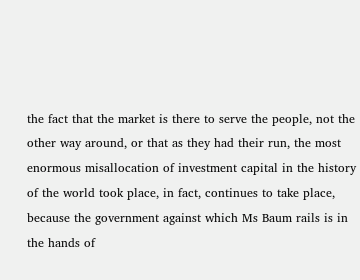the fact that the market is there to serve the people, not the other way around, or that as they had their run, the most enormous misallocation of investment capital in the history of the world took place, in fact, continues to take place, because the government against which Ms Baum rails is in the hands of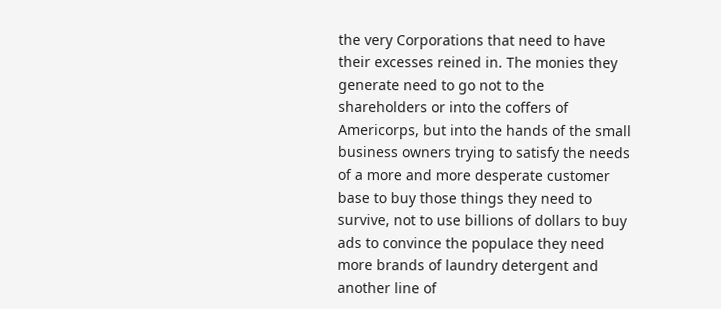the very Corporations that need to have their excesses reined in. The monies they generate need to go not to the shareholders or into the coffers of Americorps, but into the hands of the small business owners trying to satisfy the needs of a more and more desperate customer base to buy those things they need to survive, not to use billions of dollars to buy ads to convince the populace they need more brands of laundry detergent and another line of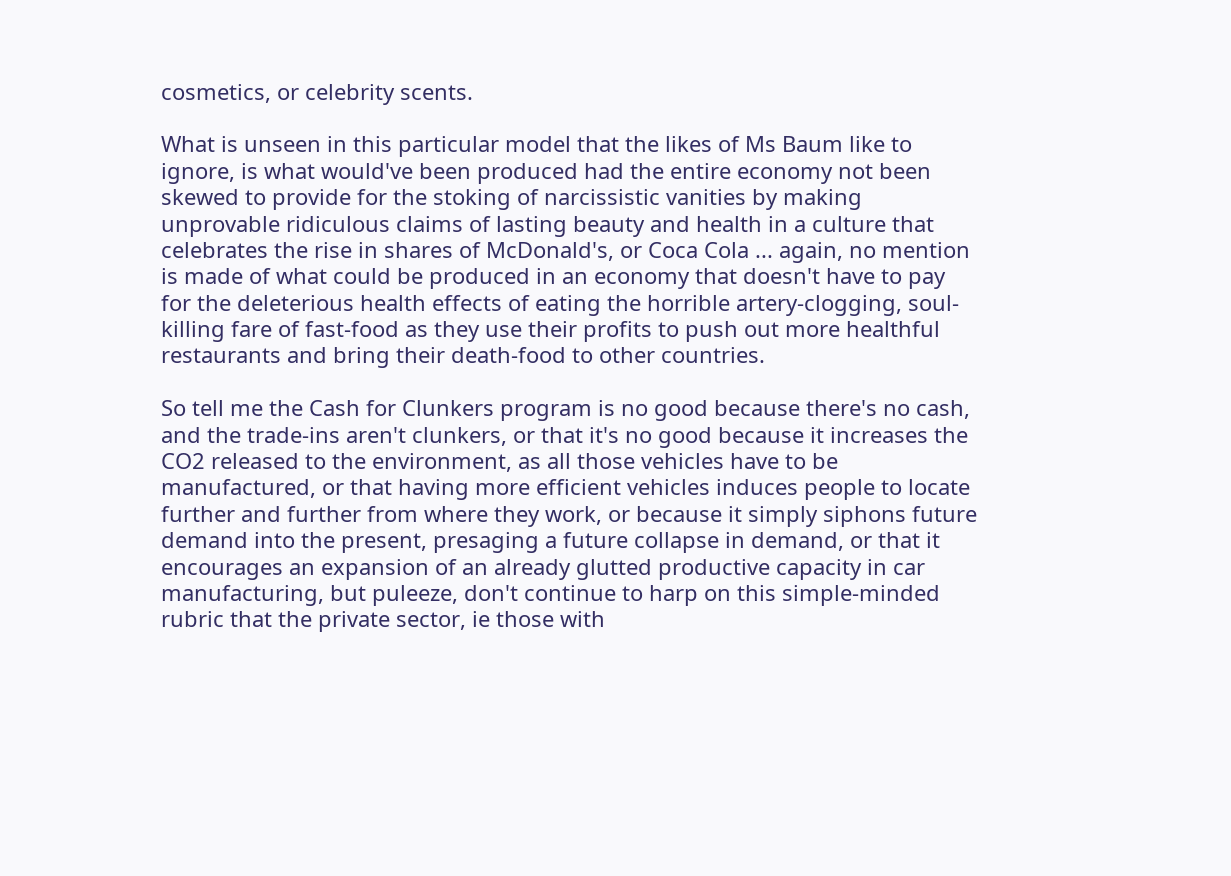cosmetics, or celebrity scents.

What is unseen in this particular model that the likes of Ms Baum like to ignore, is what would've been produced had the entire economy not been skewed to provide for the stoking of narcissistic vanities by making unprovable ridiculous claims of lasting beauty and health in a culture that celebrates the rise in shares of McDonald's, or Coca Cola ... again, no mention is made of what could be produced in an economy that doesn't have to pay for the deleterious health effects of eating the horrible artery-clogging, soul-killing fare of fast-food as they use their profits to push out more healthful restaurants and bring their death-food to other countries.

So tell me the Cash for Clunkers program is no good because there's no cash, and the trade-ins aren't clunkers, or that it's no good because it increases the CO2 released to the environment, as all those vehicles have to be manufactured, or that having more efficient vehicles induces people to locate further and further from where they work, or because it simply siphons future demand into the present, presaging a future collapse in demand, or that it encourages an expansion of an already glutted productive capacity in car manufacturing, but puleeze, don't continue to harp on this simple-minded rubric that the private sector, ie those with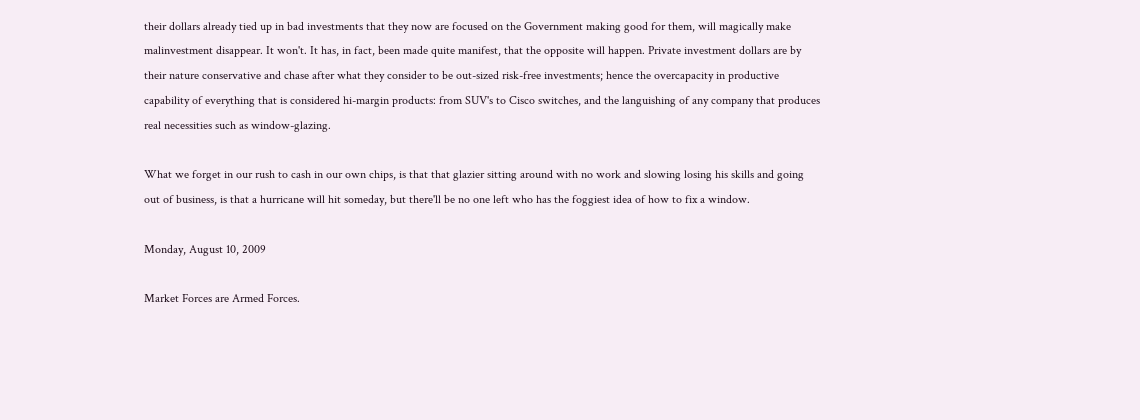their dollars already tied up in bad investments that they now are focused on the Government making good for them, will magically make malinvestment disappear. It won't. It has, in fact, been made quite manifest, that the opposite will happen. Private investment dollars are by their nature conservative and chase after what they consider to be out-sized risk-free investments; hence the overcapacity in productive capability of everything that is considered hi-margin products: from SUV's to Cisco switches, and the languishing of any company that produces real necessities such as window-glazing.

What we forget in our rush to cash in our own chips, is that that glazier sitting around with no work and slowing losing his skills and going out of business, is that a hurricane will hit someday, but there'll be no one left who has the foggiest idea of how to fix a window.

Monday, August 10, 2009

Market Forces are Armed Forces.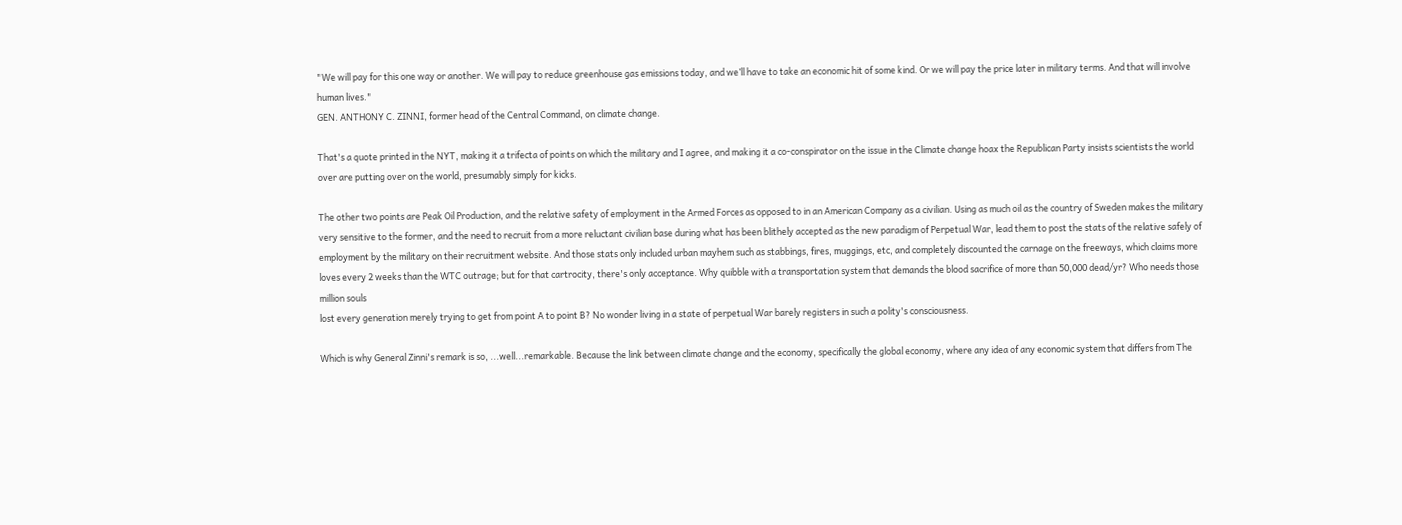"We will pay for this one way or another. We will pay to reduce greenhouse gas emissions today, and we’ll have to take an economic hit of some kind. Or we will pay the price later in military terms. And that will involve human lives."
GEN. ANTHONY C. ZINNI, former head of the Central Command, on climate change.

That's a quote printed in the NYT, making it a trifecta of points on which the military and I agree, and making it a co-conspirator on the issue in the Climate change hoax the Republican Party insists scientists the world over are putting over on the world, presumably simply for kicks.

The other two points are Peak Oil Production, and the relative safety of employment in the Armed Forces as opposed to in an American Company as a civilian. Using as much oil as the country of Sweden makes the military very sensitive to the former, and the need to recruit from a more reluctant civilian base during what has been blithely accepted as the new paradigm of Perpetual War, lead them to post the stats of the relative safely of employment by the military on their recruitment website. And those stats only included urban mayhem such as stabbings, fires, muggings, etc, and completely discounted the carnage on the freeways, which claims more loves every 2 weeks than the WTC outrage; but for that cartrocity, there's only acceptance. Why quibble with a transportation system that demands the blood sacrifice of more than 50,000 dead/yr? Who needs those million souls
lost every generation merely trying to get from point A to point B? No wonder living in a state of perpetual War barely registers in such a polity's consciousness.

Which is why General Zinni's remark is so, ...well...remarkable. Because the link between climate change and the economy, specifically the global economy, where any idea of any economic system that differs from The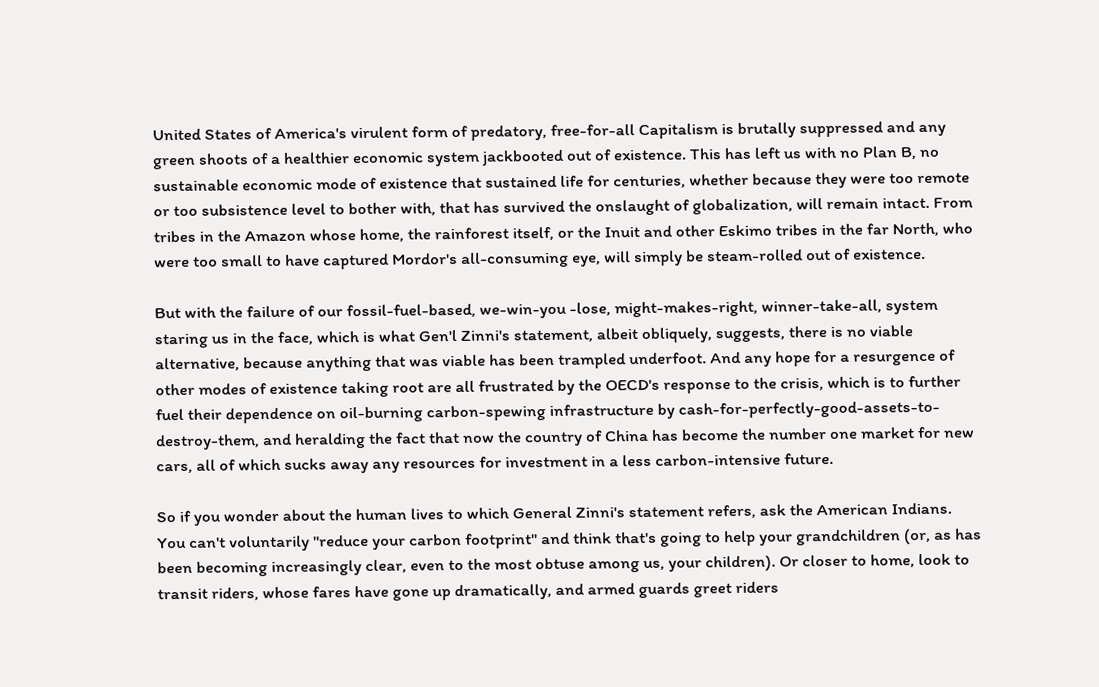United States of America's virulent form of predatory, free-for-all Capitalism is brutally suppressed and any green shoots of a healthier economic system jackbooted out of existence. This has left us with no Plan B, no sustainable economic mode of existence that sustained life for centuries, whether because they were too remote or too subsistence level to bother with, that has survived the onslaught of globalization, will remain intact. From tribes in the Amazon whose home, the rainforest itself, or the Inuit and other Eskimo tribes in the far North, who were too small to have captured Mordor's all-consuming eye, will simply be steam-rolled out of existence.

But with the failure of our fossil-fuel-based, we-win-you -lose, might-makes-right, winner-take-all, system staring us in the face, which is what Gen'l Zinni's statement, albeit obliquely, suggests, there is no viable alternative, because anything that was viable has been trampled underfoot. And any hope for a resurgence of other modes of existence taking root are all frustrated by the OECD's response to the crisis, which is to further fuel their dependence on oil-burning carbon-spewing infrastructure by cash-for-perfectly-good-assets-to-destroy-them, and heralding the fact that now the country of China has become the number one market for new cars, all of which sucks away any resources for investment in a less carbon-intensive future.

So if you wonder about the human lives to which General Zinni's statement refers, ask the American Indians. You can't voluntarily "reduce your carbon footprint" and think that's going to help your grandchildren (or, as has been becoming increasingly clear, even to the most obtuse among us, your children). Or closer to home, look to transit riders, whose fares have gone up dramatically, and armed guards greet riders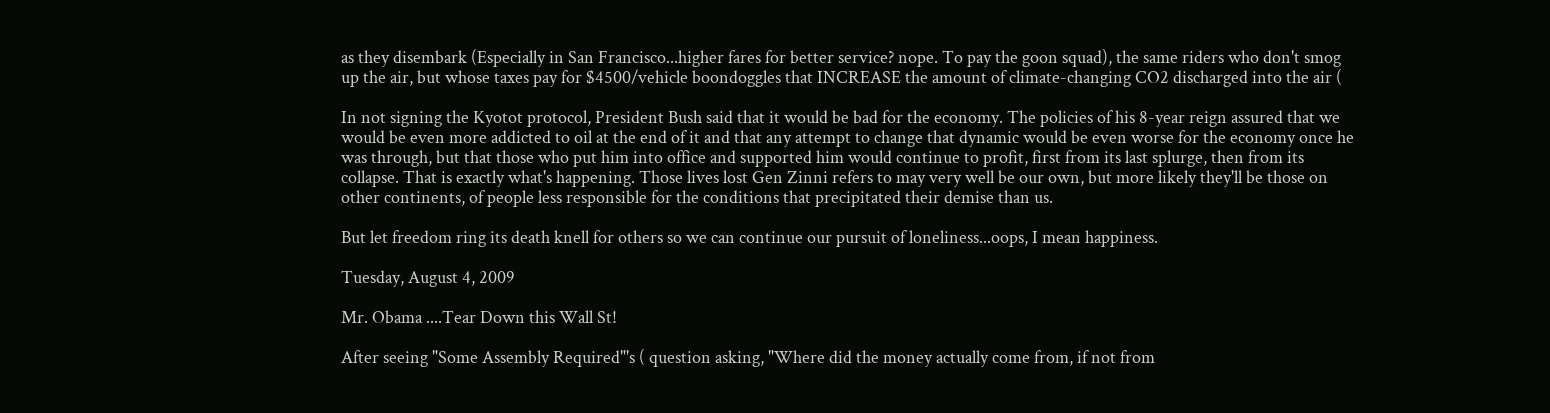as they disembark (Especially in San Francisco...higher fares for better service? nope. To pay the goon squad), the same riders who don't smog up the air, but whose taxes pay for $4500/vehicle boondoggles that INCREASE the amount of climate-changing CO2 discharged into the air (

In not signing the Kyotot protocol, President Bush said that it would be bad for the economy. The policies of his 8-year reign assured that we would be even more addicted to oil at the end of it and that any attempt to change that dynamic would be even worse for the economy once he was through, but that those who put him into office and supported him would continue to profit, first from its last splurge, then from its collapse. That is exactly what's happening. Those lives lost Gen Zinni refers to may very well be our own, but more likely they'll be those on other continents, of people less responsible for the conditions that precipitated their demise than us.

But let freedom ring its death knell for others so we can continue our pursuit of loneliness...oops, I mean happiness.

Tuesday, August 4, 2009

Mr. Obama ....Tear Down this Wall St!

After seeing "Some Assembly Required"'s ( question asking, "Where did the money actually come from, if not from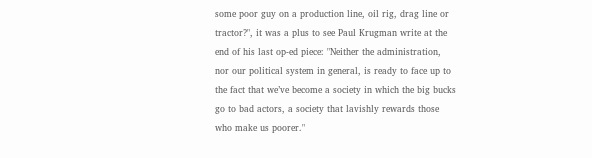some poor guy on a production line, oil rig, drag line or tractor?", it was a plus to see Paul Krugman write at the end of his last op-ed piece: "Neither the administration, nor our political system in general, is ready to face up to the fact that we’ve become a society in which the big bucks go to bad actors, a society that lavishly rewards those who make us poorer."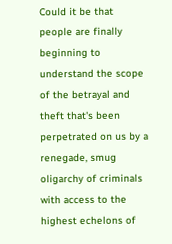Could it be that people are finally beginning to understand the scope of the betrayal and theft that's been perpetrated on us by a renegade, smug oligarchy of criminals with access to the highest echelons of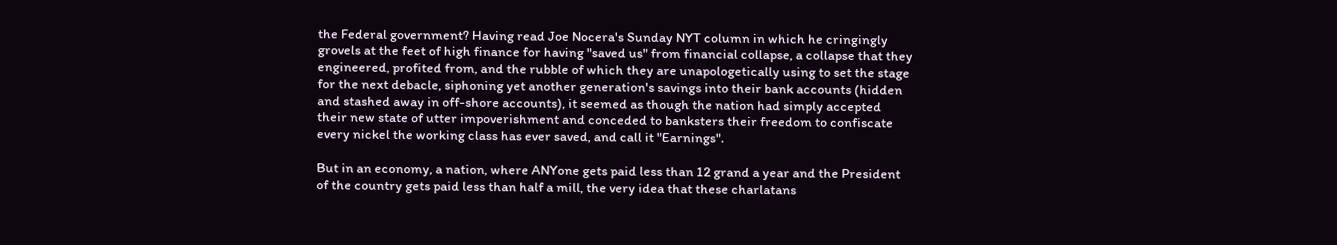the Federal government? Having read Joe Nocera's Sunday NYT column in which he cringingly grovels at the feet of high finance for having "saved us" from financial collapse, a collapse that they engineered, profited from, and the rubble of which they are unapologetically using to set the stage for the next debacle, siphoning yet another generation's savings into their bank accounts (hidden and stashed away in off-shore accounts), it seemed as though the nation had simply accepted their new state of utter impoverishment and conceded to banksters their freedom to confiscate every nickel the working class has ever saved, and call it "Earnings".

But in an economy, a nation, where ANYone gets paid less than 12 grand a year and the President of the country gets paid less than half a mill, the very idea that these charlatans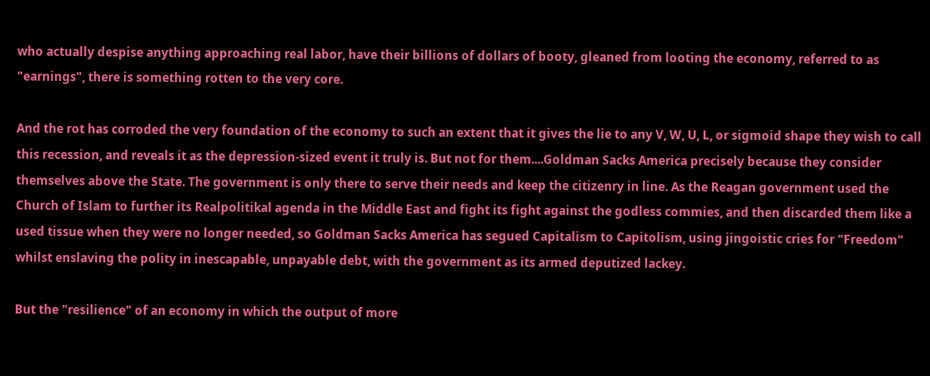who actually despise anything approaching real labor, have their billions of dollars of booty, gleaned from looting the economy, referred to as "earnings", there is something rotten to the very core.

And the rot has corroded the very foundation of the economy to such an extent that it gives the lie to any V, W, U, L, or sigmoid shape they wish to call this recession, and reveals it as the depression-sized event it truly is. But not for them....Goldman Sacks America precisely because they consider themselves above the State. The government is only there to serve their needs and keep the citizenry in line. As the Reagan government used the Church of Islam to further its Realpolitikal agenda in the Middle East and fight its fight against the godless commies, and then discarded them like a used tissue when they were no longer needed, so Goldman Sacks America has segued Capitalism to Capitolism, using jingoistic cries for "Freedom" whilst enslaving the polity in inescapable, unpayable debt, with the government as its armed deputized lackey.

But the "resilience" of an economy in which the output of more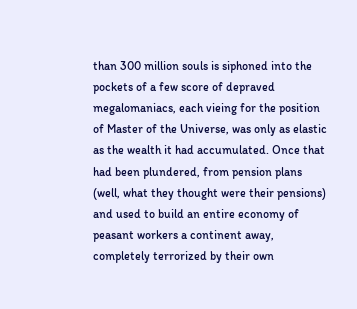than 300 million souls is siphoned into the pockets of a few score of depraved megalomaniacs, each vieing for the position of Master of the Universe, was only as elastic as the wealth it had accumulated. Once that had been plundered, from pension plans (well, what they thought were their pensions) and used to build an entire economy of peasant workers a continent away, completely terrorized by their own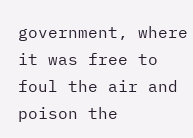government, where it was free to foul the air and poison the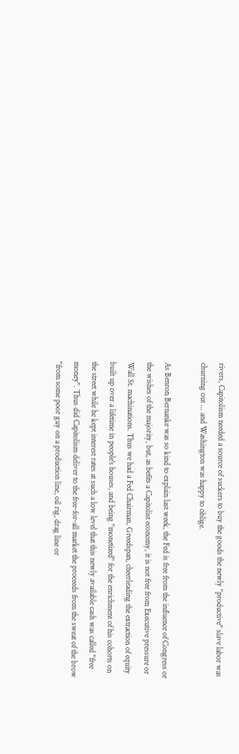rivers, Capitolism needed a source of suckers to buy the goods the newly "productive" slave labor was churning out ... and Washington was happy to oblige.

As Benron Bernanke was so kind to explain last week, the Fed is free from the influence of Congress or the wishes of the majority, but, as befits a Capitolist economy, it is not free from Executive pressure or Wall St. machinations. Thus we had a Fed Chairman, Greedspan, cheerleading the extraction of equity built up over a lifetime in people's houses, and being "monetized" for the enrichment of his cohorts on the street while he kept interest rates at such a low level that this newly available cash was called "free money". Thus did Capitolism deliver to the free-for-all market the proceeds from the sweat of the brow "from some poor guy on a production line, oil rig, drag line or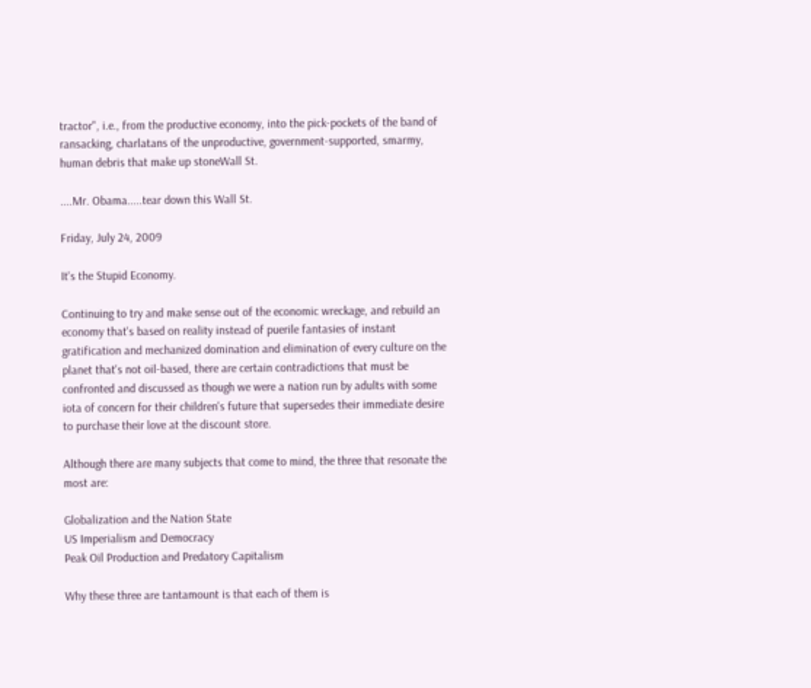tractor", i.e., from the productive economy, into the pick-pockets of the band of ransacking, charlatans of the unproductive, government-supported, smarmy, human debris that make up stoneWall St.

....Mr. Obama.....tear down this Wall St.

Friday, July 24, 2009

It's the Stupid Economy.

Continuing to try and make sense out of the economic wreckage, and rebuild an economy that's based on reality instead of puerile fantasies of instant gratification and mechanized domination and elimination of every culture on the planet that's not oil-based, there are certain contradictions that must be confronted and discussed as though we were a nation run by adults with some iota of concern for their children's future that supersedes their immediate desire to purchase their love at the discount store.

Although there are many subjects that come to mind, the three that resonate the most are:

Globalization and the Nation State
US Imperialism and Democracy
Peak Oil Production and Predatory Capitalism

Why these three are tantamount is that each of them is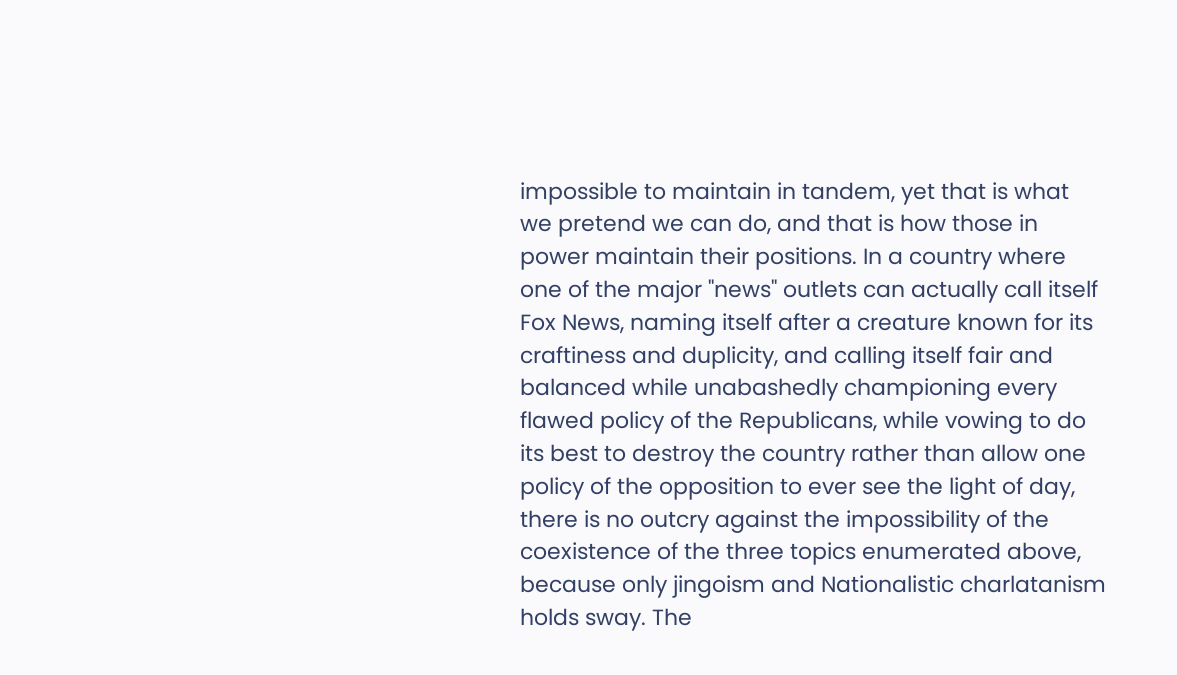impossible to maintain in tandem, yet that is what we pretend we can do, and that is how those in power maintain their positions. In a country where one of the major "news" outlets can actually call itself Fox News, naming itself after a creature known for its craftiness and duplicity, and calling itself fair and balanced while unabashedly championing every flawed policy of the Republicans, while vowing to do its best to destroy the country rather than allow one policy of the opposition to ever see the light of day, there is no outcry against the impossibility of the coexistence of the three topics enumerated above, because only jingoism and Nationalistic charlatanism holds sway. The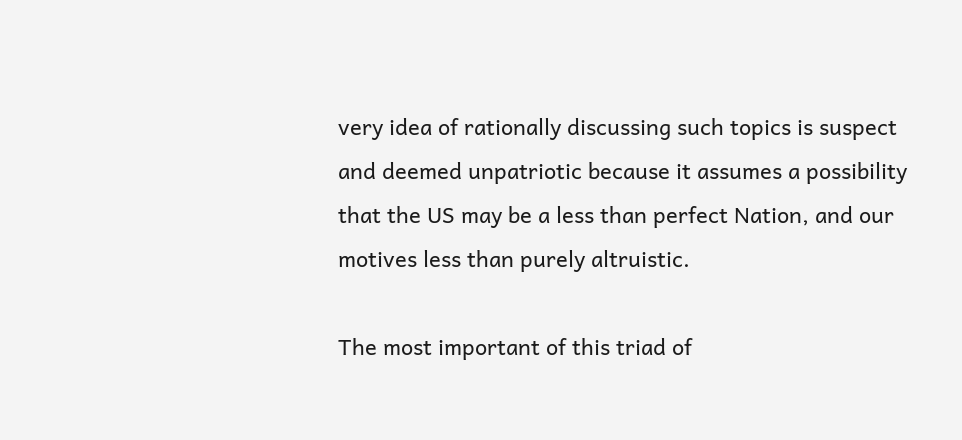very idea of rationally discussing such topics is suspect and deemed unpatriotic because it assumes a possibility that the US may be a less than perfect Nation, and our motives less than purely altruistic.

The most important of this triad of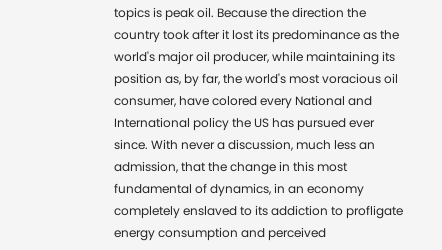topics is peak oil. Because the direction the country took after it lost its predominance as the world's major oil producer, while maintaining its position as, by far, the world's most voracious oil consumer, have colored every National and International policy the US has pursued ever since. With never a discussion, much less an admission, that the change in this most fundamental of dynamics, in an economy completely enslaved to its addiction to profligate energy consumption and perceived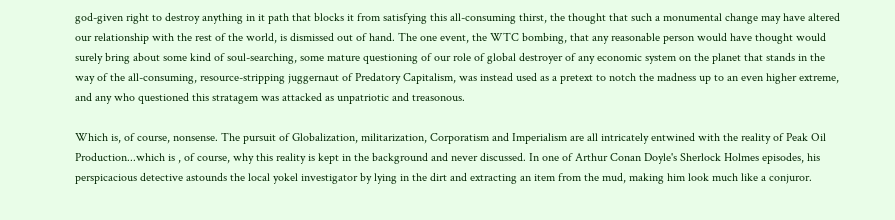god-given right to destroy anything in it path that blocks it from satisfying this all-consuming thirst, the thought that such a monumental change may have altered our relationship with the rest of the world, is dismissed out of hand. The one event, the WTC bombing, that any reasonable person would have thought would surely bring about some kind of soul-searching, some mature questioning of our role of global destroyer of any economic system on the planet that stands in the way of the all-consuming, resource-stripping juggernaut of Predatory Capitalism, was instead used as a pretext to notch the madness up to an even higher extreme, and any who questioned this stratagem was attacked as unpatriotic and treasonous.

Which is, of course, nonsense. The pursuit of Globalization, militarization, Corporatism and Imperialism are all intricately entwined with the reality of Peak Oil Production...which is , of course, why this reality is kept in the background and never discussed. In one of Arthur Conan Doyle's Sherlock Holmes episodes, his perspicacious detective astounds the local yokel investigator by lying in the dirt and extracting an item from the mud, making him look much like a conjuror.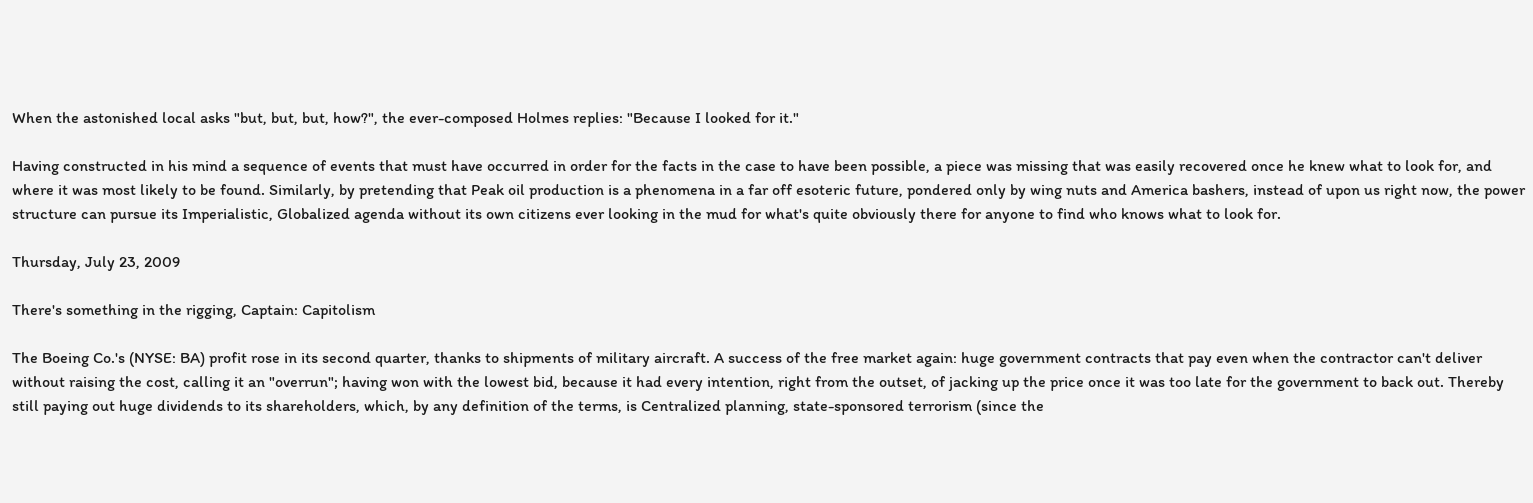When the astonished local asks "but, but, but, how?", the ever-composed Holmes replies: "Because I looked for it."

Having constructed in his mind a sequence of events that must have occurred in order for the facts in the case to have been possible, a piece was missing that was easily recovered once he knew what to look for, and where it was most likely to be found. Similarly, by pretending that Peak oil production is a phenomena in a far off esoteric future, pondered only by wing nuts and America bashers, instead of upon us right now, the power structure can pursue its Imperialistic, Globalized agenda without its own citizens ever looking in the mud for what's quite obviously there for anyone to find who knows what to look for.

Thursday, July 23, 2009

There's something in the rigging, Captain: Capitolism

The Boeing Co.'s (NYSE: BA) profit rose in its second quarter, thanks to shipments of military aircraft. A success of the free market again: huge government contracts that pay even when the contractor can't deliver without raising the cost, calling it an "overrun"; having won with the lowest bid, because it had every intention, right from the outset, of jacking up the price once it was too late for the government to back out. Thereby still paying out huge dividends to its shareholders, which, by any definition of the terms, is Centralized planning, state-sponsored terrorism (since the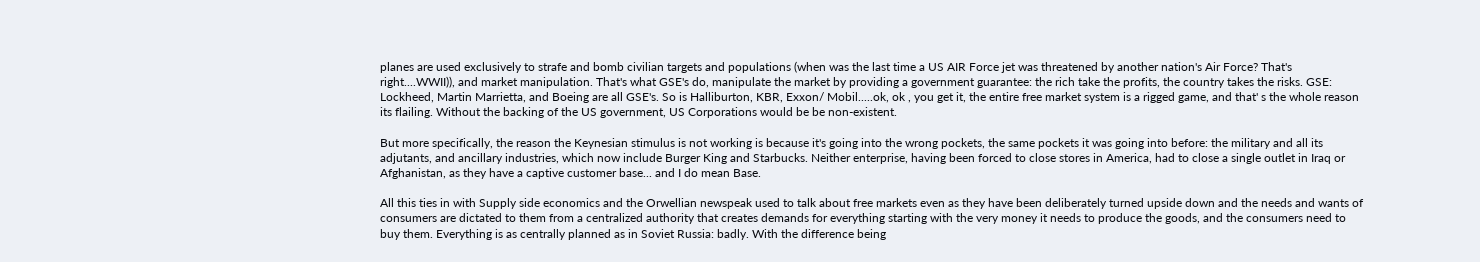planes are used exclusively to strafe and bomb civilian targets and populations (when was the last time a US AIR Force jet was threatened by another nation's Air Force? That's right....WWII)), and market manipulation. That's what GSE's do, manipulate the market by providing a government guarantee: the rich take the profits, the country takes the risks. GSE: Lockheed, Martin Marrietta, and Boeing are all GSE's. So is Halliburton, KBR, Exxon/ Mobil.....ok, ok , you get it, the entire free market system is a rigged game, and that' s the whole reason its flailing. Without the backing of the US government, US Corporations would be be non-existent.

But more specifically, the reason the Keynesian stimulus is not working is because it's going into the wrong pockets, the same pockets it was going into before: the military and all its adjutants, and ancillary industries, which now include Burger King and Starbucks. Neither enterprise, having been forced to close stores in America, had to close a single outlet in Iraq or Afghanistan, as they have a captive customer base... and I do mean Base.

All this ties in with Supply side economics and the Orwellian newspeak used to talk about free markets even as they have been deliberately turned upside down and the needs and wants of consumers are dictated to them from a centralized authority that creates demands for everything starting with the very money it needs to produce the goods, and the consumers need to buy them. Everything is as centrally planned as in Soviet Russia: badly. With the difference being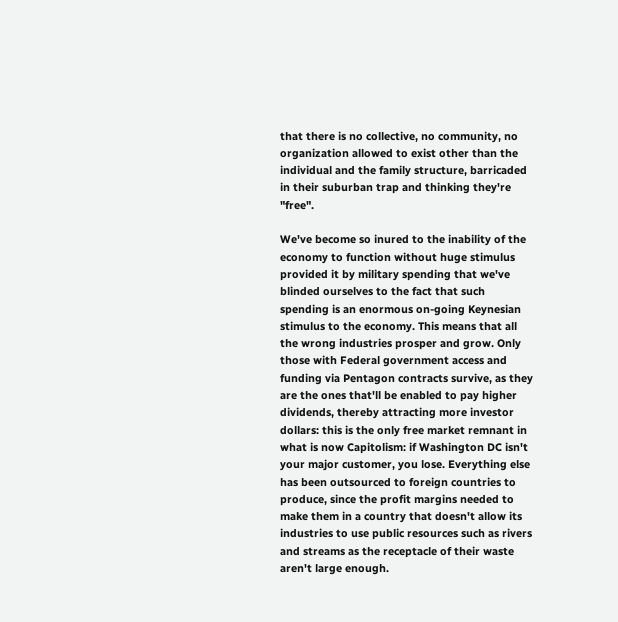that there is no collective, no community, no organization allowed to exist other than the individual and the family structure, barricaded in their suburban trap and thinking they're "free".

We've become so inured to the inability of the economy to function without huge stimulus provided it by military spending that we've blinded ourselves to the fact that such spending is an enormous on-going Keynesian stimulus to the economy. This means that all the wrong industries prosper and grow. Only those with Federal government access and funding via Pentagon contracts survive, as they are the ones that'll be enabled to pay higher dividends, thereby attracting more investor dollars: this is the only free market remnant in what is now Capitolism: if Washington DC isn't your major customer, you lose. Everything else has been outsourced to foreign countries to produce, since the profit margins needed to make them in a country that doesn't allow its industries to use public resources such as rivers and streams as the receptacle of their waste aren't large enough.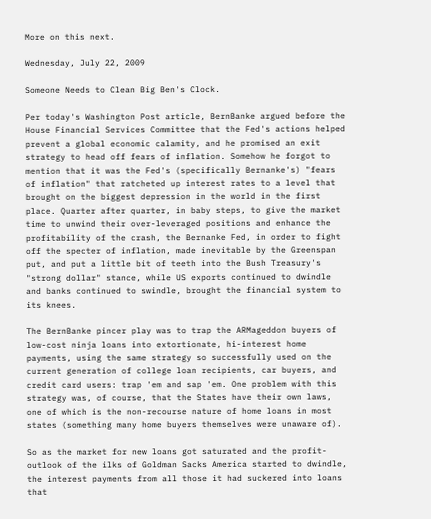More on this next.

Wednesday, July 22, 2009

Someone Needs to Clean Big Ben's Clock.

Per today's Washington Post article, BernBanke argued before the House Financial Services Committee that the Fed's actions helped prevent a global economic calamity, and he promised an exit strategy to head off fears of inflation. Somehow he forgot to mention that it was the Fed's (specifically Bernanke's) "fears of inflation" that ratcheted up interest rates to a level that brought on the biggest depression in the world in the first place. Quarter after quarter, in baby steps, to give the market time to unwind their over-leveraged positions and enhance the profitability of the crash, the Bernanke Fed, in order to fight off the specter of inflation, made inevitable by the Greenspan put, and put a little bit of teeth into the Bush Treasury's "strong dollar" stance, while US exports continued to dwindle and banks continued to swindle, brought the financial system to its knees.

The BernBanke pincer play was to trap the ARMageddon buyers of low-cost ninja loans into extortionate, hi-interest home payments, using the same strategy so successfully used on the current generation of college loan recipients, car buyers, and credit card users: trap 'em and sap 'em. One problem with this strategy was, of course, that the States have their own laws, one of which is the non-recourse nature of home loans in most states (something many home buyers themselves were unaware of).

So as the market for new loans got saturated and the profit-outlook of the ilks of Goldman Sacks America started to dwindle, the interest payments from all those it had suckered into loans that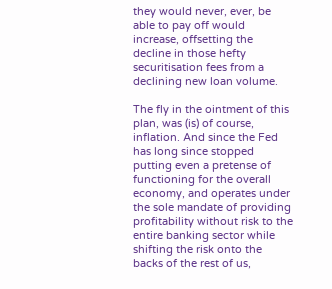they would never, ever, be able to pay off would increase, offsetting the decline in those hefty securitisation fees from a declining new loan volume.

The fly in the ointment of this plan, was (is) of course, inflation. And since the Fed has long since stopped putting even a pretense of functioning for the overall economy, and operates under the sole mandate of providing profitability without risk to the entire banking sector while shifting the risk onto the backs of the rest of us,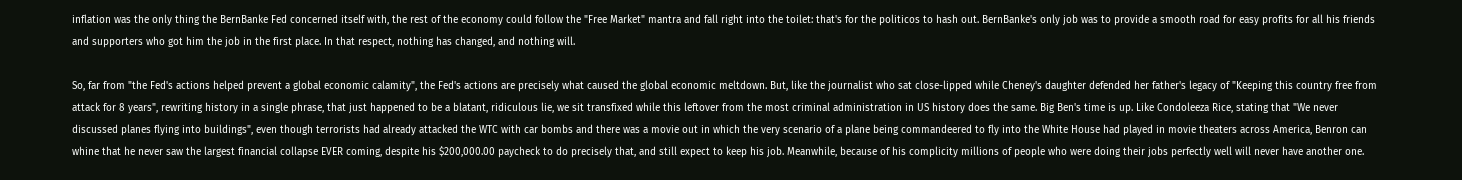inflation was the only thing the BernBanke Fed concerned itself with, the rest of the economy could follow the "Free Market" mantra and fall right into the toilet: that's for the politicos to hash out. BernBanke's only job was to provide a smooth road for easy profits for all his friends and supporters who got him the job in the first place. In that respect, nothing has changed, and nothing will.

So, far from "the Fed's actions helped prevent a global economic calamity", the Fed's actions are precisely what caused the global economic meltdown. But, like the journalist who sat close-lipped while Cheney's daughter defended her father's legacy of "Keeping this country free from attack for 8 years", rewriting history in a single phrase, that just happened to be a blatant, ridiculous lie, we sit transfixed while this leftover from the most criminal administration in US history does the same. Big Ben's time is up. Like Condoleeza Rice, stating that "We never discussed planes flying into buildings", even though terrorists had already attacked the WTC with car bombs and there was a movie out in which the very scenario of a plane being commandeered to fly into the White House had played in movie theaters across America, Benron can whine that he never saw the largest financial collapse EVER coming, despite his $200,000.00 paycheck to do precisely that, and still expect to keep his job. Meanwhile, because of his complicity millions of people who were doing their jobs perfectly well will never have another one.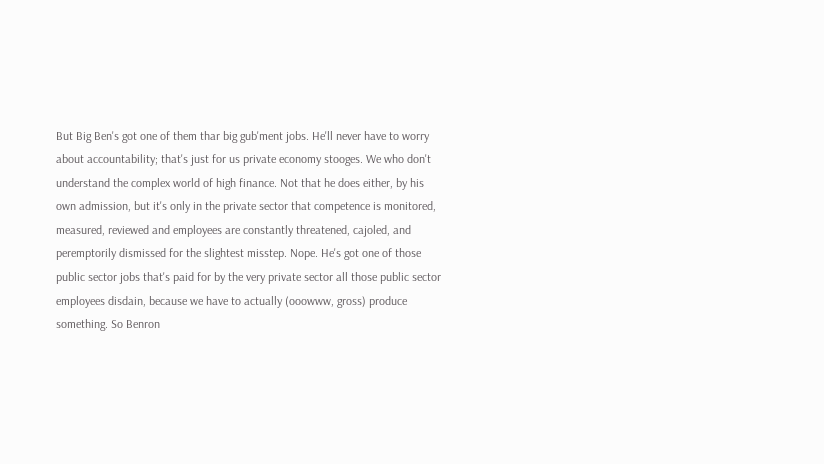But Big Ben's got one of them thar big gub'ment jobs. He'll never have to worry about accountability; that's just for us private economy stooges. We who don't understand the complex world of high finance. Not that he does either, by his own admission, but it's only in the private sector that competence is monitored, measured, reviewed and employees are constantly threatened, cajoled, and peremptorily dismissed for the slightest misstep. Nope. He's got one of those public sector jobs that's paid for by the very private sector all those public sector employees disdain, because we have to actually (ooowww, gross) produce something. So Benron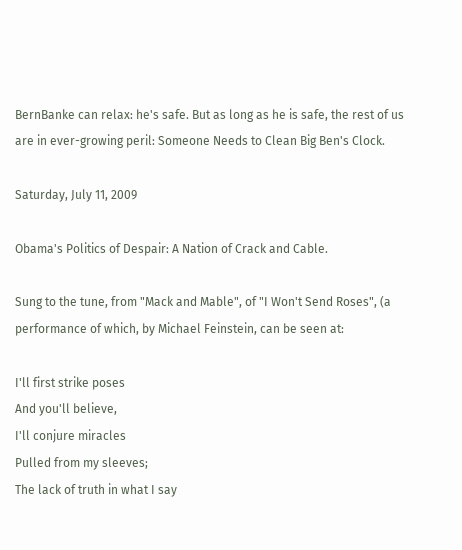BernBanke can relax: he's safe. But as long as he is safe, the rest of us are in ever-growing peril: Someone Needs to Clean Big Ben's Clock.

Saturday, July 11, 2009

Obama's Politics of Despair: A Nation of Crack and Cable.

Sung to the tune, from "Mack and Mable", of "I Won't Send Roses", (a performance of which, by Michael Feinstein, can be seen at:

I'll first strike poses
And you'll believe,
I'll conjure miracles
Pulled from my sleeves;
The lack of truth in what I say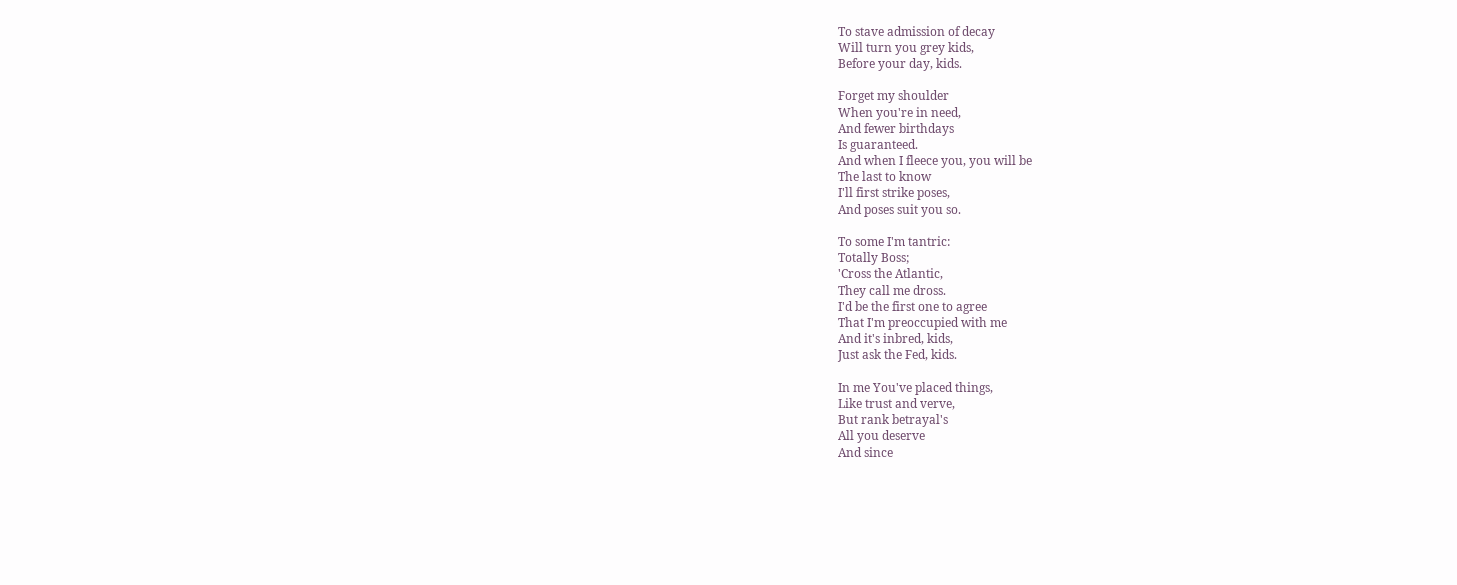To stave admission of decay
Will turn you grey kids,
Before your day, kids.

Forget my shoulder
When you're in need,
And fewer birthdays
Is guaranteed.
And when I fleece you, you will be
The last to know
I'll first strike poses,
And poses suit you so.

To some I'm tantric:
Totally Boss;
'Cross the Atlantic,
They call me dross.
I'd be the first one to agree
That I'm preoccupied with me
And it's inbred, kids,
Just ask the Fed, kids.

In me You've placed things,
Like trust and verve,
But rank betrayal's
All you deserve
And since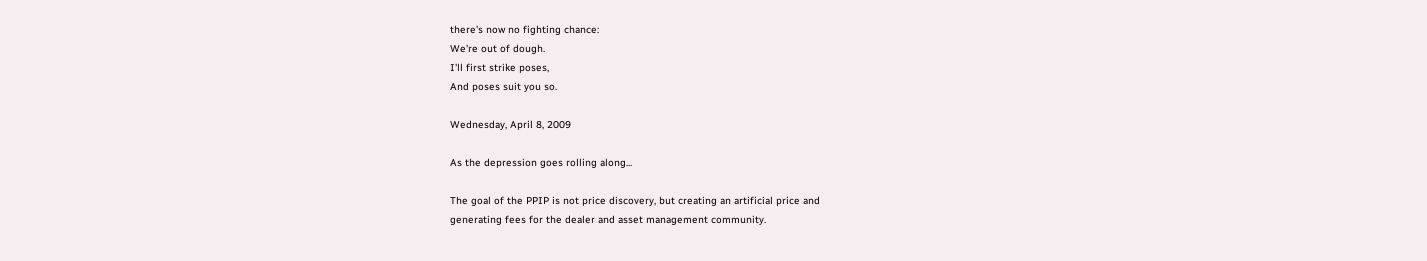there's now no fighting chance:
We're out of dough.
I'll first strike poses,
And poses suit you so.

Wednesday, April 8, 2009

As the depression goes rolling along...

The goal of the PPIP is not price discovery, but creating an artificial price and
generating fees for the dealer and asset management community.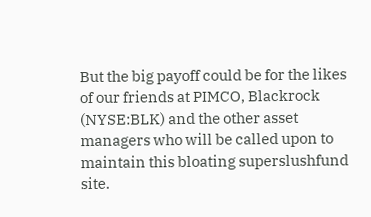But the big payoff could be for the likes of our friends at PIMCO, Blackrock (NYSE:BLK) and the other asset managers who will be called upon to maintain this bloating superslushfund site.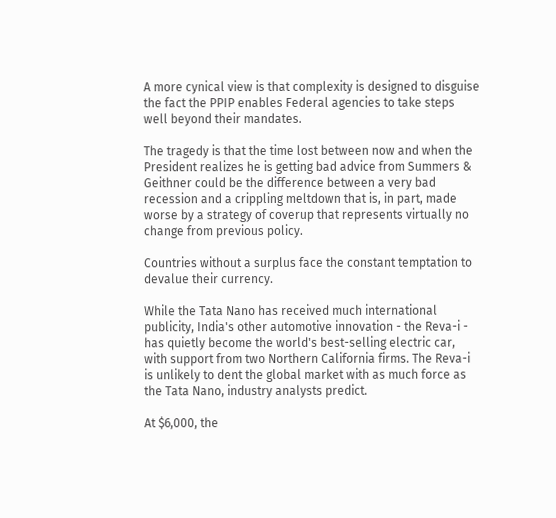A more cynical view is that complexity is designed to disguise the fact the PPIP enables Federal agencies to take steps well beyond their mandates.

The tragedy is that the time lost between now and when the President realizes he is getting bad advice from Summers & Geithner could be the difference between a very bad recession and a crippling meltdown that is, in part, made worse by a strategy of coverup that represents virtually no change from previous policy.

Countries without a surplus face the constant temptation to devalue their currency.

While the Tata Nano has received much international publicity, India's other automotive innovation - the Reva-i - has quietly become the world's best-selling electric car, with support from two Northern California firms. The Reva-i is unlikely to dent the global market with as much force as the Tata Nano, industry analysts predict.

At $6,000, the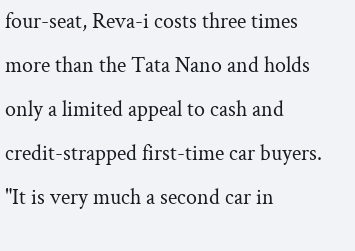four-seat, Reva-i costs three times more than the Tata Nano and holds only a limited appeal to cash and credit-strapped first-time car buyers. "It is very much a second car in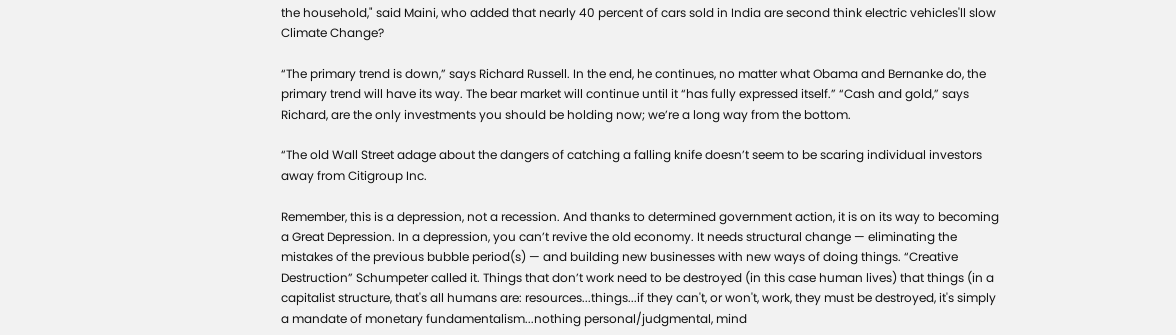the household," said Maini, who added that nearly 40 percent of cars sold in India are second think electric vehicles'll slow Climate Change?

“The primary trend is down,” says Richard Russell. In the end, he continues, no matter what Obama and Bernanke do, the primary trend will have its way. The bear market will continue until it “has fully expressed itself.” “Cash and gold,” says Richard, are the only investments you should be holding now; we’re a long way from the bottom.

“The old Wall Street adage about the dangers of catching a falling knife doesn’t seem to be scaring individual investors away from Citigroup Inc.

Remember, this is a depression, not a recession. And thanks to determined government action, it is on its way to becoming a Great Depression. In a depression, you can’t revive the old economy. It needs structural change — eliminating the mistakes of the previous bubble period(s) — and building new businesses with new ways of doing things. “Creative Destruction” Schumpeter called it. Things that don’t work need to be destroyed (in this case human lives) that things (in a capitalist structure, that's all humans are: resources...things...if they can't, or won't, work, they must be destroyed, it's simply a mandate of monetary fundamentalism...nothing personal/judgmental, mind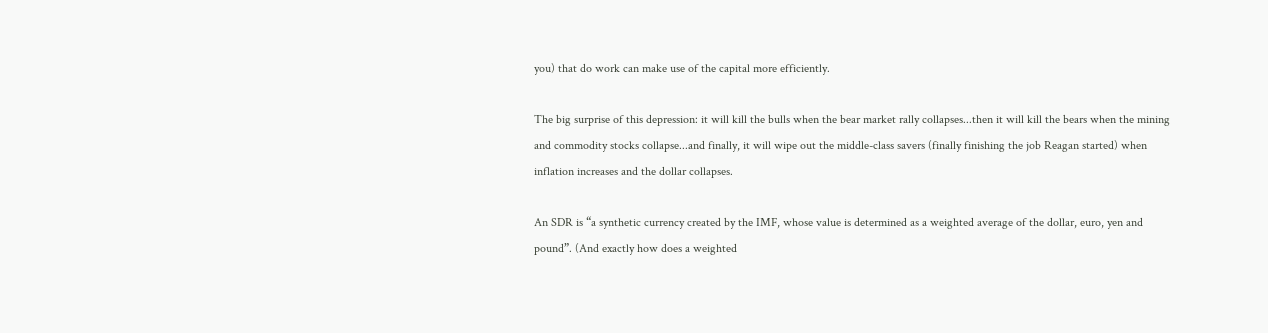you) that do work can make use of the capital more efficiently.

The big surprise of this depression: it will kill the bulls when the bear market rally collapses...then it will kill the bears when the mining and commodity stocks collapse...and finally, it will wipe out the middle-class savers (finally finishing the job Reagan started) when inflation increases and the dollar collapses.

An SDR is “a synthetic currency created by the IMF, whose value is determined as a weighted average of the dollar, euro, yen and pound”. (And exactly how does a weighted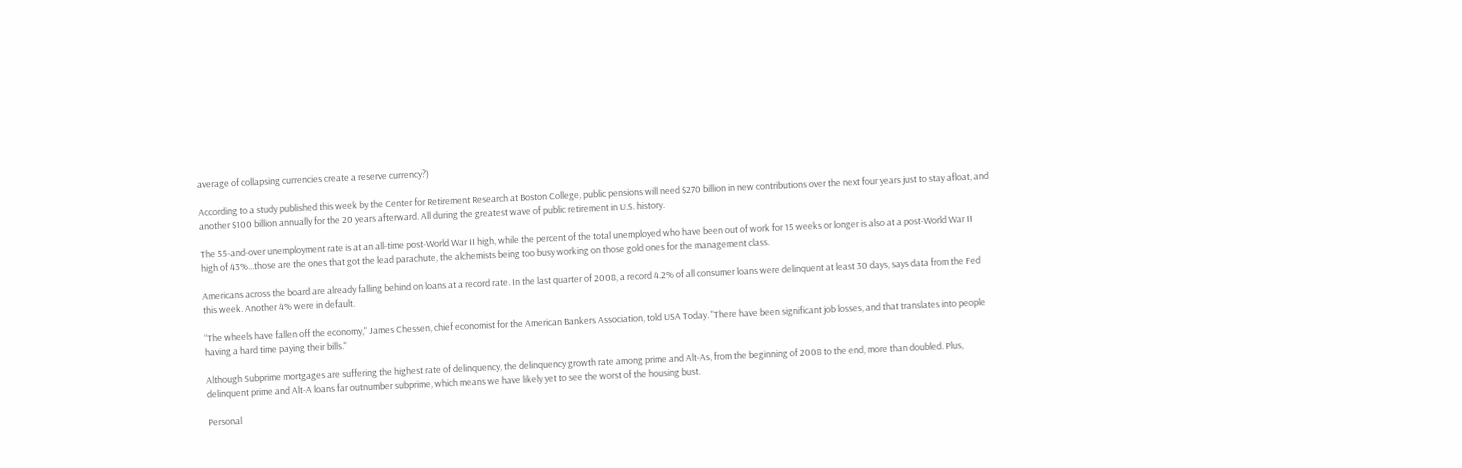average of collapsing currencies create a reserve currency?)

According to a study published this week by the Center for Retirement Research at Boston College, public pensions will need $270 billion in new contributions over the next four years just to stay afloat, and another $100 billion annually for the 20 years afterward. All during the greatest wave of public retirement in U.S. history.

The 55-and-over unemployment rate is at an all-time post-World War II high, while the percent of the total unemployed who have been out of work for 15 weeks or longer is also at a post-World War II high of 43%...those are the ones that got the lead parachute, the alchemists being too busy working on those gold ones for the management class.

Americans across the board are already falling behind on loans at a record rate. In the last quarter of 2008, a record 4.2% of all consumer loans were delinquent at least 30 days, says data from the Fed this week. Another 4% were in default.

“The wheels have fallen off the economy," James Chessen, chief economist for the American Bankers Association, told USA Today. "There have been significant job losses, and that translates into people having a hard time paying their bills."

Although Subprime mortgages are suffering the highest rate of delinquency, the delinquency growth rate among prime and Alt-As, from the beginning of 2008 to the end, more than doubled. Plus, delinquent prime and Alt-A loans far outnumber subprime, which means we have likely yet to see the worst of the housing bust.

Personal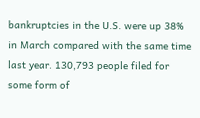bankruptcies in the U.S. were up 38% in March compared with the same time last year. 130,793 people filed for some form of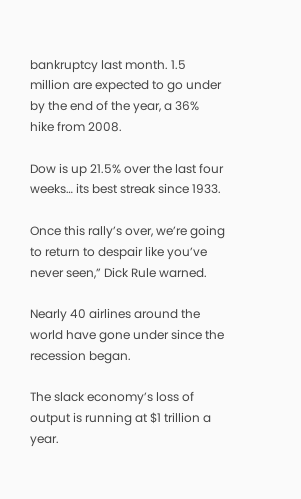bankruptcy last month. 1.5 million are expected to go under by the end of the year, a 36% hike from 2008.

Dow is up 21.5% over the last four weeks… its best streak since 1933.

Once this rally’s over, we’re going to return to despair like you’ve never seen,” Dick Rule warned.

Nearly 40 airlines around the world have gone under since the recession began.

The slack economy’s loss of output is running at $1 trillion a year.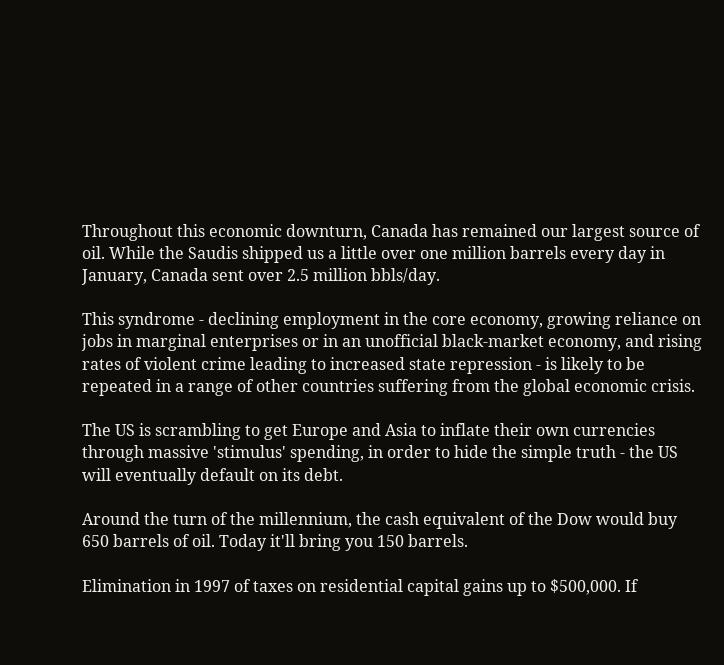Throughout this economic downturn, Canada has remained our largest source of oil. While the Saudis shipped us a little over one million barrels every day in January, Canada sent over 2.5 million bbls/day.

This syndrome - declining employment in the core economy, growing reliance on jobs in marginal enterprises or in an unofficial black-market economy, and rising rates of violent crime leading to increased state repression - is likely to be repeated in a range of other countries suffering from the global economic crisis.

The US is scrambling to get Europe and Asia to inflate their own currencies through massive 'stimulus' spending, in order to hide the simple truth - the US will eventually default on its debt.

Around the turn of the millennium, the cash equivalent of the Dow would buy 650 barrels of oil. Today it'll bring you 150 barrels.

Elimination in 1997 of taxes on residential capital gains up to $500,000. If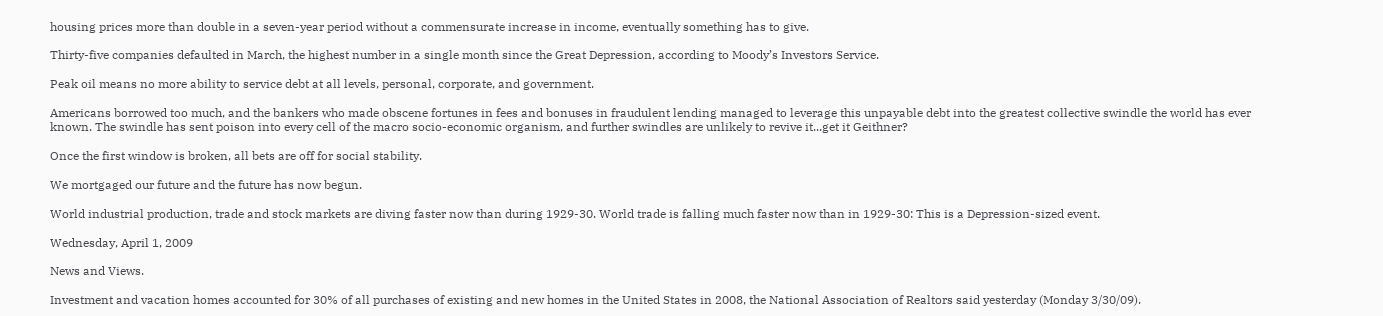housing prices more than double in a seven-year period without a commensurate increase in income, eventually something has to give.

Thirty-five companies defaulted in March, the highest number in a single month since the Great Depression, according to Moody’s Investors Service.

Peak oil means no more ability to service debt at all levels, personal, corporate, and government.

Americans borrowed too much, and the bankers who made obscene fortunes in fees and bonuses in fraudulent lending managed to leverage this unpayable debt into the greatest collective swindle the world has ever known. The swindle has sent poison into every cell of the macro socio-economic organism, and further swindles are unlikely to revive it...get it Geithner?

Once the first window is broken, all bets are off for social stability.

We mortgaged our future and the future has now begun.

World industrial production, trade and stock markets are diving faster now than during 1929-30. World trade is falling much faster now than in 1929-30: This is a Depression-sized event.

Wednesday, April 1, 2009

News and Views.

Investment and vacation homes accounted for 30% of all purchases of existing and new homes in the United States in 2008, the National Association of Realtors said yesterday (Monday 3/30/09).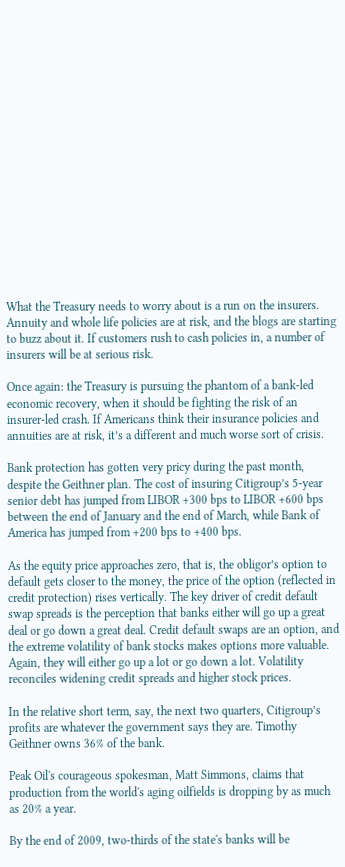What the Treasury needs to worry about is a run on the insurers. Annuity and whole life policies are at risk, and the blogs are starting to buzz about it. If customers rush to cash policies in, a number of insurers will be at serious risk.

Once again: the Treasury is pursuing the phantom of a bank-led economic recovery, when it should be fighting the risk of an insurer-led crash. If Americans think their insurance policies and annuities are at risk, it’s a different and much worse sort of crisis.

Bank protection has gotten very pricy during the past month, despite the Geithner plan. The cost of insuring Citigroup’s 5-year senior debt has jumped from LIBOR +300 bps to LIBOR +600 bps between the end of January and the end of March, while Bank of America has jumped from +200 bps to +400 bps.

As the equity price approaches zero, that is, the obligor’s option to default gets closer to the money, the price of the option (reflected in credit protection) rises vertically. The key driver of credit default swap spreads is the perception that banks either will go up a great deal or go down a great deal. Credit default swaps are an option, and the extreme volatility of bank stocks makes options more valuable. Again, they will either go up a lot or go down a lot. Volatility reconciles widening credit spreads and higher stock prices.

In the relative short term, say, the next two quarters, Citigroup’s profits are whatever the government says they are. Timothy Geithner owns 36% of the bank.

Peak Oil's courageous spokesman, Matt Simmons, claims that production from the world's aging oilfields is dropping by as much as 20% a year.

By the end of 2009, two-thirds of the state's banks will be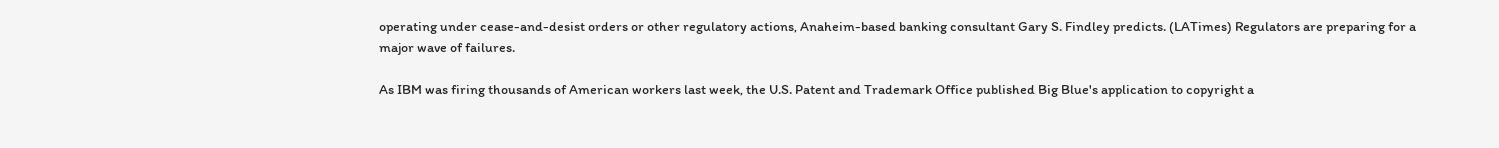operating under cease-and-desist orders or other regulatory actions, Anaheim-based banking consultant Gary S. Findley predicts. (LATimes) Regulators are preparing for a major wave of failures.

As IBM was firing thousands of American workers last week, the U.S. Patent and Trademark Office published Big Blue's application to copyright a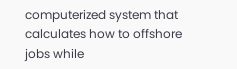computerized system that calculates how to offshore jobs while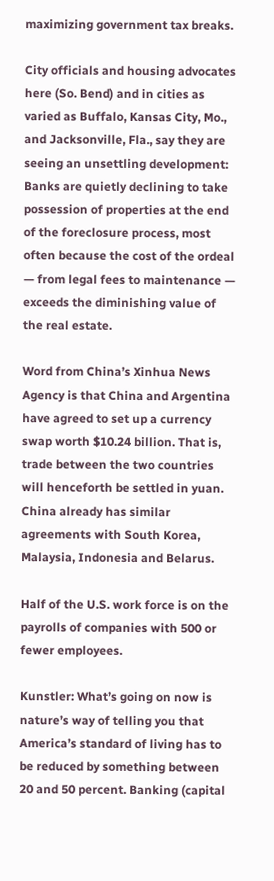maximizing government tax breaks.

City officials and housing advocates here (So. Bend) and in cities as varied as Buffalo, Kansas City, Mo., and Jacksonville, Fla., say they are seeing an unsettling development: Banks are quietly declining to take possession of properties at the end of the foreclosure process, most often because the cost of the ordeal — from legal fees to maintenance — exceeds the diminishing value of the real estate.

Word from China’s Xinhua News Agency is that China and Argentina have agreed to set up a currency swap worth $10.24 billion. That is, trade between the two countries will henceforth be settled in yuan. China already has similar agreements with South Korea, Malaysia, Indonesia and Belarus.

Half of the U.S. work force is on the payrolls of companies with 500 or fewer employees.

Kunstler: What’s going on now is nature’s way of telling you that America’s standard of living has to be reduced by something between 20 and 50 percent. Banking (capital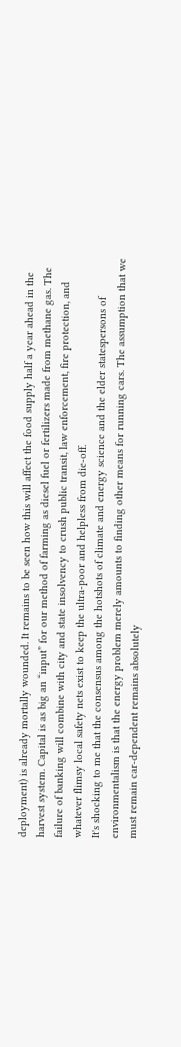deployment) is already mortally wounded. It remains to be seen how this will affect the food supply half a year ahead in the harvest system. Capital is as big an “input” for our method of farming as diesel fuel or fertilizers made from methane gas. The failure of banking will combine with city and state insolvency to crush public transit, law enforcement, fire protection, and whatever flimsy local safety nets exist to keep the ultra-poor and helpless from die-off.
It's shocking to me that the consensus among the hotshots of climate and energy science and the elder statespersons of environmentalism is that the energy problem merely amounts to finding other means for running cars. The assumption that we must remain car-dependent remains absolutely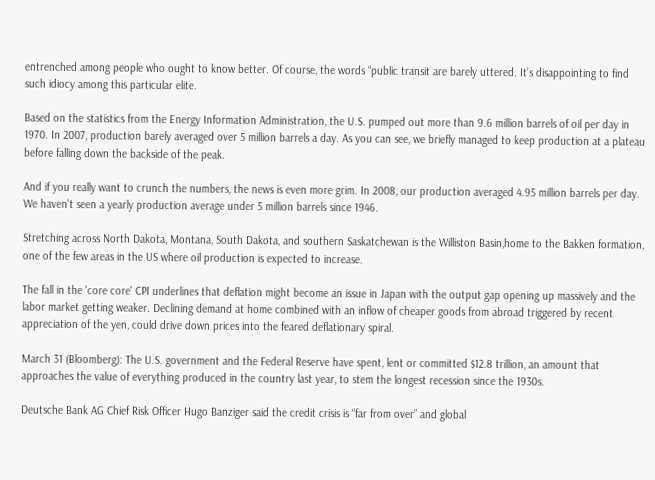entrenched among people who ought to know better. Of course, the words “public transit are barely uttered. It’s disappointing to find such idiocy among this particular elite.

Based on the statistics from the Energy Information Administration, the U.S. pumped out more than 9.6 million barrels of oil per day in 1970. In 2007, production barely averaged over 5 million barrels a day. As you can see, we briefly managed to keep production at a plateau before falling down the backside of the peak.

And if you really want to crunch the numbers, the news is even more grim. In 2008, our production averaged 4.95 million barrels per day. We haven't seen a yearly production average under 5 million barrels since 1946.

Stretching across North Dakota, Montana, South Dakota, and southern Saskatchewan is the Williston Basin,home to the Bakken formation, one of the few areas in the US where oil production is expected to increase.

The fall in the 'core core' CPI underlines that deflation might become an issue in Japan with the output gap opening up massively and the labor market getting weaker. Declining demand at home combined with an inflow of cheaper goods from abroad triggered by recent appreciation of the yen, could drive down prices into the feared deflationary spiral.

March 31 (Bloomberg): The U.S. government and the Federal Reserve have spent, lent or committed $12.8 trillion, an amount that approaches the value of everything produced in the country last year, to stem the longest recession since the 1930s.

Deutsche Bank AG Chief Risk Officer Hugo Banziger said the credit crisis is “far from over” and global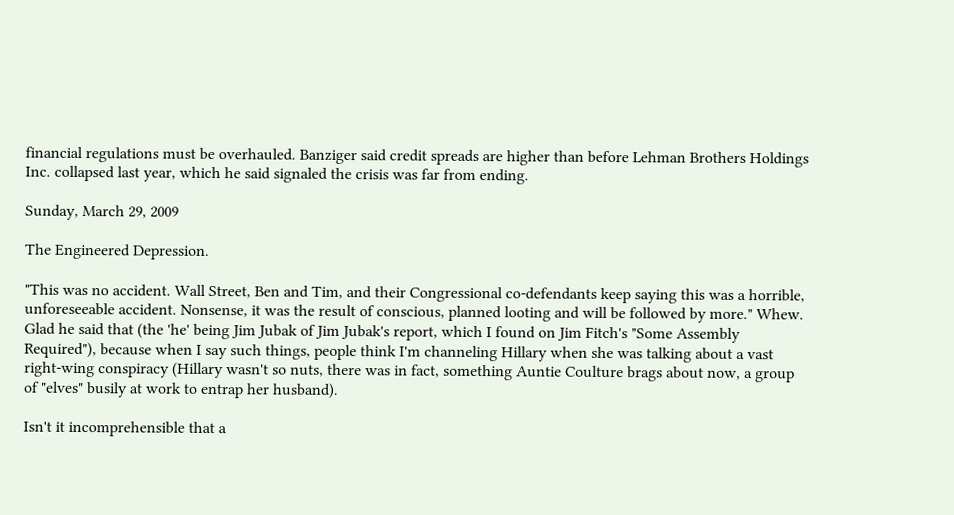financial regulations must be overhauled. Banziger said credit spreads are higher than before Lehman Brothers Holdings Inc. collapsed last year, which he said signaled the crisis was far from ending.

Sunday, March 29, 2009

The Engineered Depression.

"This was no accident. Wall Street, Ben and Tim, and their Congressional co-defendants keep saying this was a horrible, unforeseeable accident. Nonsense, it was the result of conscious, planned looting and will be followed by more." Whew. Glad he said that (the 'he' being Jim Jubak of Jim Jubak's report, which I found on Jim Fitch's "Some Assembly Required"), because when I say such things, people think I'm channeling Hillary when she was talking about a vast right-wing conspiracy (Hillary wasn't so nuts, there was in fact, something Auntie Coulture brags about now, a group of "elves" busily at work to entrap her husband).

Isn't it incomprehensible that a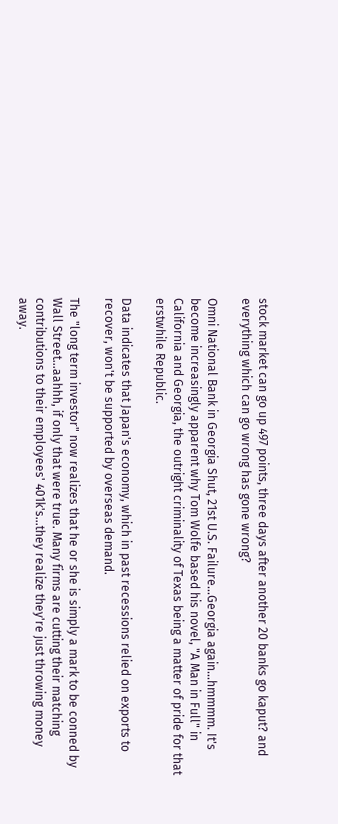stock market can go up 497 points, three days after another 20 banks go kaput? and everything which can go wrong has gone wrong?

Omni National Bank in Georgia Shut, 21st U.S. Failure...Georgia again...hmmmm. It's become increasingly apparent why Tom Wolfe based his novel, "A Man in Full" in California and Georgia, the outright criminality of Texas being a matter of pride for that erstwhile Republic.

Data indicates that Japan's economy, which in past recessions relied on exports to recover, won't be supported by overseas demand.

The "long term investor" now realizes that he or she is simply a mark to be conned by Wall Street...aahhh, if only that were true. Many firms are cutting their matching contributions to their employees' 401k's...they realize they're just throwing money away.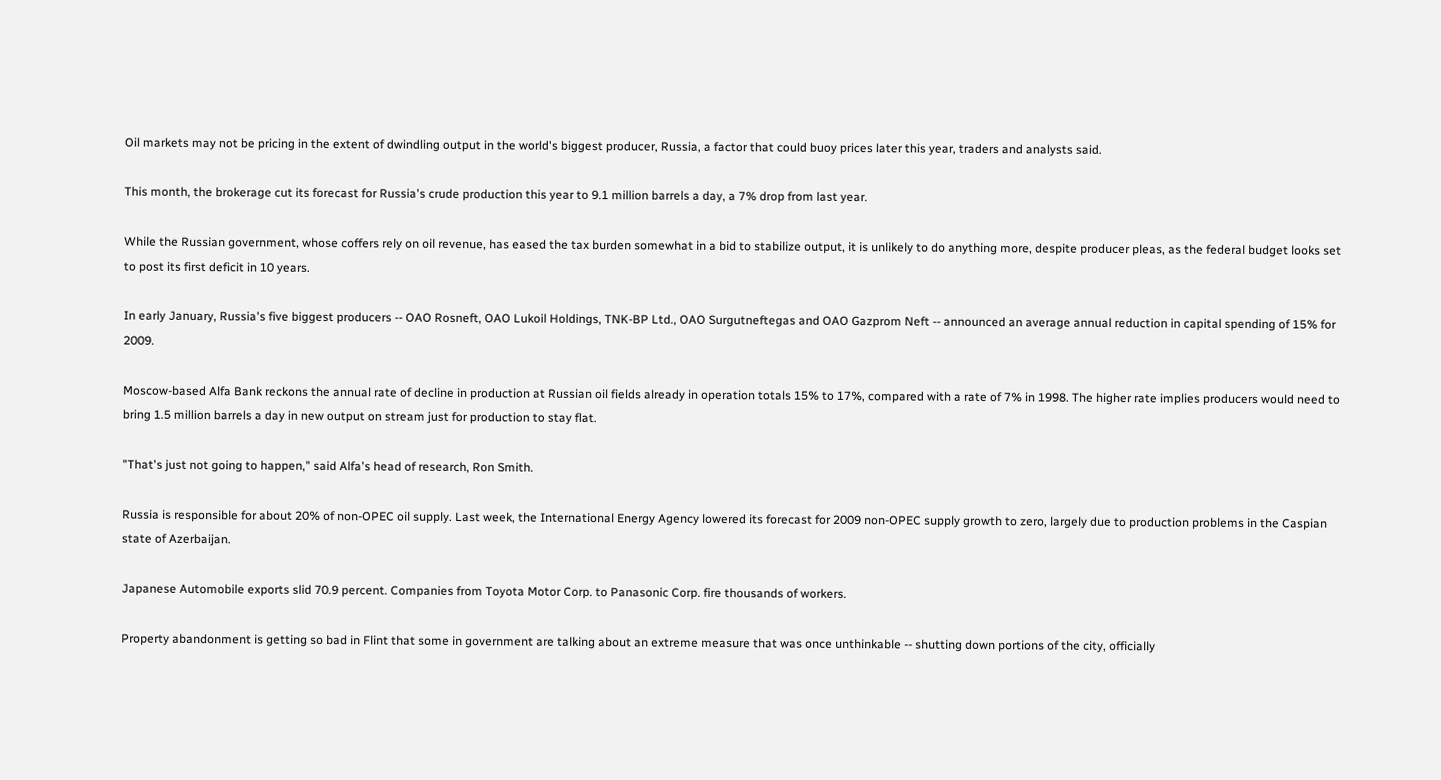Oil markets may not be pricing in the extent of dwindling output in the world's biggest producer, Russia, a factor that could buoy prices later this year, traders and analysts said.

This month, the brokerage cut its forecast for Russia's crude production this year to 9.1 million barrels a day, a 7% drop from last year.

While the Russian government, whose coffers rely on oil revenue, has eased the tax burden somewhat in a bid to stabilize output, it is unlikely to do anything more, despite producer pleas, as the federal budget looks set to post its first deficit in 10 years.

In early January, Russia's five biggest producers -- OAO Rosneft, OAO Lukoil Holdings, TNK-BP Ltd., OAO Surgutneftegas and OAO Gazprom Neft -- announced an average annual reduction in capital spending of 15% for 2009.

Moscow-based Alfa Bank reckons the annual rate of decline in production at Russian oil fields already in operation totals 15% to 17%, compared with a rate of 7% in 1998. The higher rate implies producers would need to bring 1.5 million barrels a day in new output on stream just for production to stay flat.

"That's just not going to happen," said Alfa's head of research, Ron Smith.

Russia is responsible for about 20% of non-OPEC oil supply. Last week, the International Energy Agency lowered its forecast for 2009 non-OPEC supply growth to zero, largely due to production problems in the Caspian state of Azerbaijan.

Japanese Automobile exports slid 70.9 percent. Companies from Toyota Motor Corp. to Panasonic Corp. fire thousands of workers.

Property abandonment is getting so bad in Flint that some in government are talking about an extreme measure that was once unthinkable -- shutting down portions of the city, officially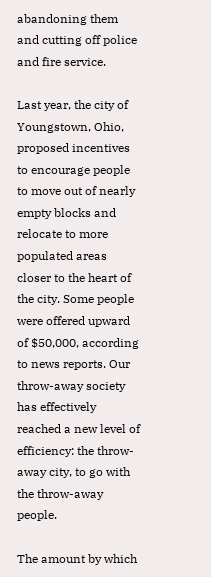abandoning them and cutting off police and fire service.

Last year, the city of Youngstown, Ohio, proposed incentives to encourage people to move out of nearly empty blocks and relocate to more populated areas closer to the heart of the city. Some people were offered upward of $50,000, according to news reports. Our throw-away society has effectively reached a new level of efficiency: the throw-away city, to go with the throw-away people.

The amount by which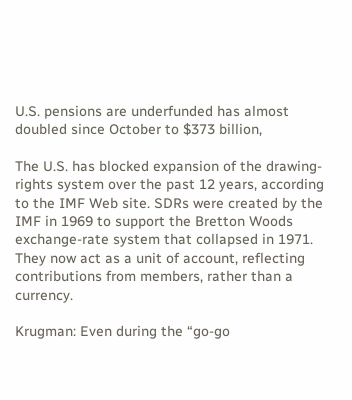U.S. pensions are underfunded has almost doubled since October to $373 billion,

The U.S. has blocked expansion of the drawing-rights system over the past 12 years, according to the IMF Web site. SDRs were created by the IMF in 1969 to support the Bretton Woods exchange-rate system that collapsed in 1971. They now act as a unit of account, reflecting contributions from members, rather than a currency.

Krugman: Even during the “go-go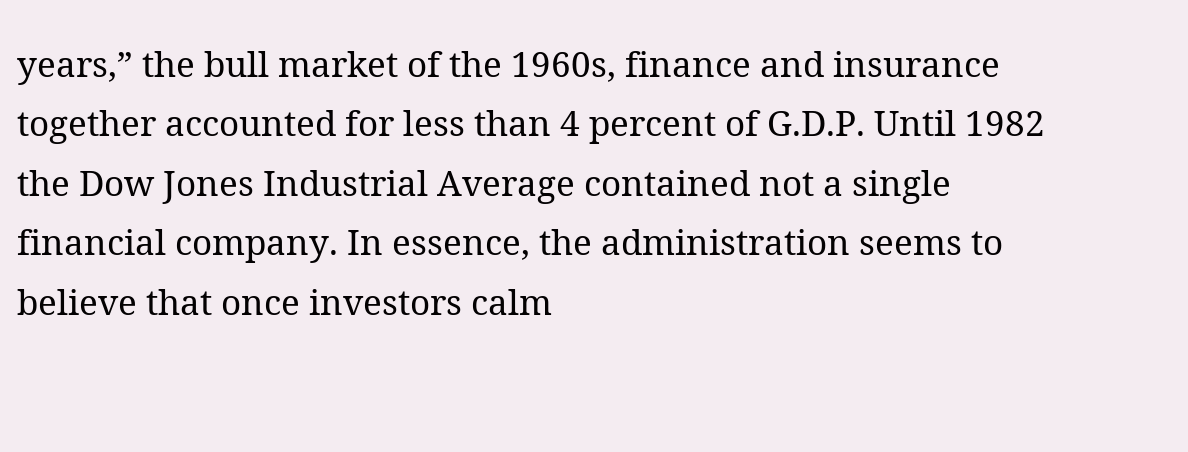years,” the bull market of the 1960s, finance and insurance together accounted for less than 4 percent of G.D.P. Until 1982 the Dow Jones Industrial Average contained not a single financial company. In essence, the administration seems to believe that once investors calm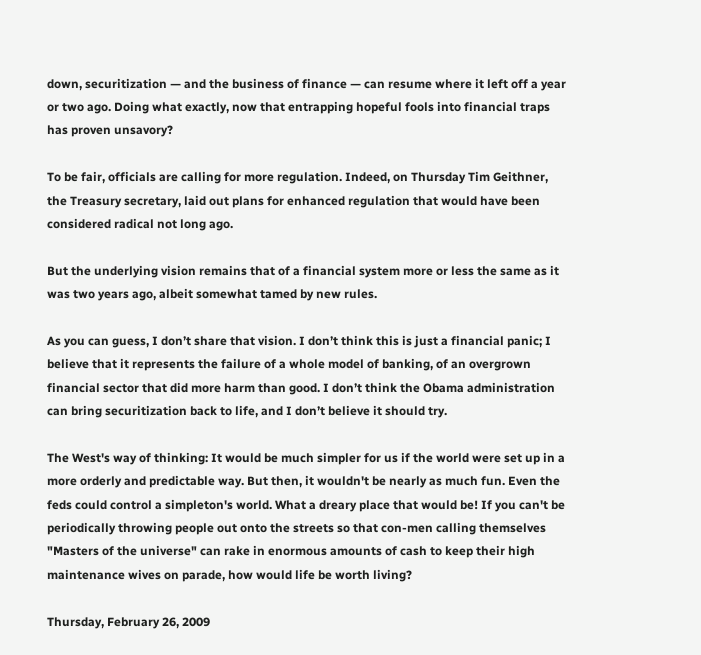down, securitization — and the business of finance — can resume where it left off a year or two ago. Doing what exactly, now that entrapping hopeful fools into financial traps has proven unsavory?

To be fair, officials are calling for more regulation. Indeed, on Thursday Tim Geithner, the Treasury secretary, laid out plans for enhanced regulation that would have been considered radical not long ago.

But the underlying vision remains that of a financial system more or less the same as it was two years ago, albeit somewhat tamed by new rules.

As you can guess, I don’t share that vision. I don’t think this is just a financial panic; I believe that it represents the failure of a whole model of banking, of an overgrown financial sector that did more harm than good. I don’t think the Obama administration can bring securitization back to life, and I don’t believe it should try.

The West's way of thinking: It would be much simpler for us if the world were set up in a more orderly and predictable way. But then, it wouldn't be nearly as much fun. Even the feds could control a simpleton's world. What a dreary place that would be! If you can't be periodically throwing people out onto the streets so that con-men calling themselves "Masters of the universe" can rake in enormous amounts of cash to keep their high maintenance wives on parade, how would life be worth living?

Thursday, February 26, 2009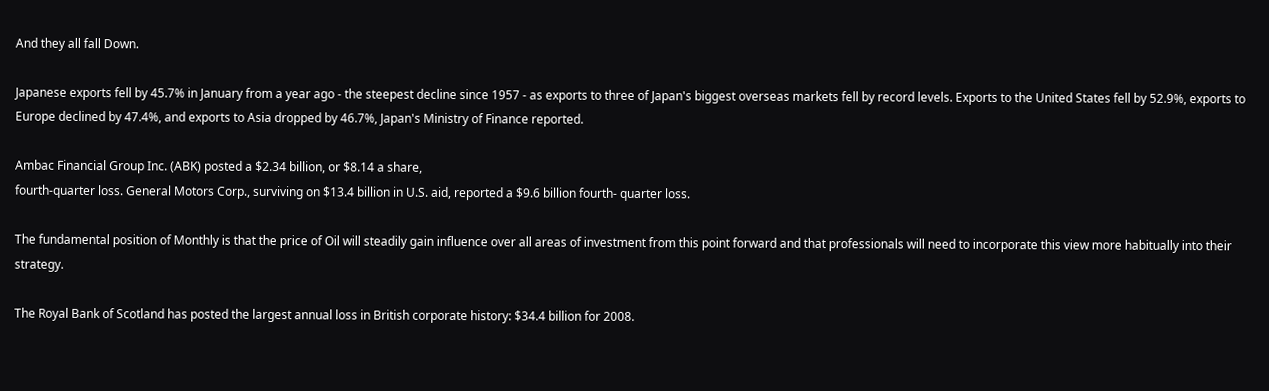And they all fall Down.

Japanese exports fell by 45.7% in January from a year ago - the steepest decline since 1957 - as exports to three of Japan's biggest overseas markets fell by record levels. Exports to the United States fell by 52.9%, exports to Europe declined by 47.4%, and exports to Asia dropped by 46.7%, Japan's Ministry of Finance reported.

Ambac Financial Group Inc. (ABK) posted a $2.34 billion, or $8.14 a share,
fourth-quarter loss. General Motors Corp., surviving on $13.4 billion in U.S. aid, reported a $9.6 billion fourth- quarter loss.

The fundamental position of Monthly is that the price of Oil will steadily gain influence over all areas of investment from this point forward and that professionals will need to incorporate this view more habitually into their strategy.

The Royal Bank of Scotland has posted the largest annual loss in British corporate history: $34.4 billion for 2008.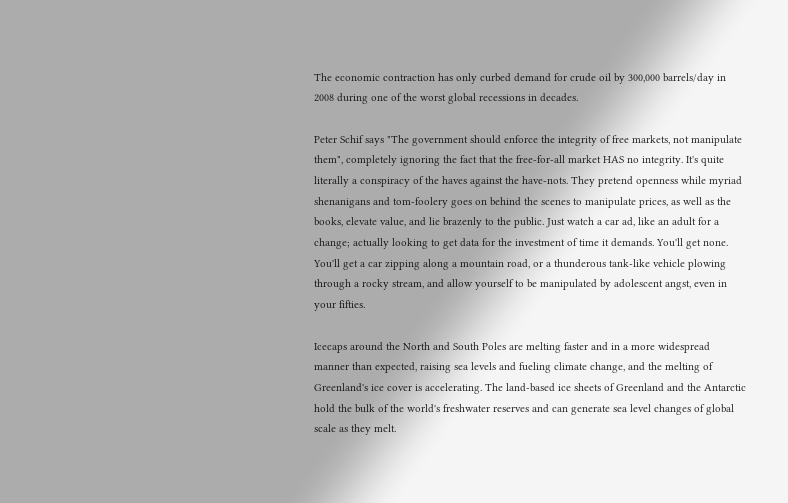The economic contraction has only curbed demand for crude oil by 300,000 barrels/day in 2008 during one of the worst global recessions in decades.

Peter Schif says "The government should enforce the integrity of free markets, not manipulate them", completely ignoring the fact that the free-for-all market HAS no integrity. It's quite literally a conspiracy of the haves against the have-nots. They pretend openness while myriad shenanigans and tom-foolery goes on behind the scenes to manipulate prices, as well as the books, elevate value, and lie brazenly to the public. Just watch a car ad, like an adult for a change; actually looking to get data for the investment of time it demands. You'll get none. You'll get a car zipping along a mountain road, or a thunderous tank-like vehicle plowing through a rocky stream, and allow yourself to be manipulated by adolescent angst, even in your fifties.

Icecaps around the North and South Poles are melting faster and in a more widespread
manner than expected, raising sea levels and fueling climate change, and the melting of Greenland's ice cover is accelerating. The land-based ice sheets of Greenland and the Antarctic hold the bulk of the world's freshwater reserves and can generate sea level changes of global scale as they melt.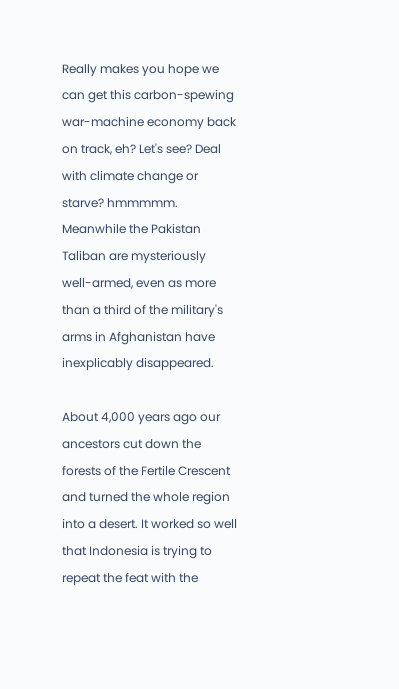Really makes you hope we can get this carbon-spewing war-machine economy back on track, eh? Let's see? Deal with climate change or starve? hmmmmm. Meanwhile the Pakistan Taliban are mysteriously well-armed, even as more than a third of the military's arms in Afghanistan have inexplicably disappeared.

About 4,000 years ago our ancestors cut down the forests of the Fertile Crescent and turned the whole region into a desert. It worked so well that Indonesia is trying to repeat the feat with the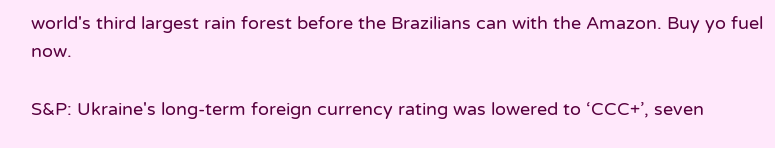world's third largest rain forest before the Brazilians can with the Amazon. Buy yo fuel now.

S&P: Ukraine's long-term foreign currency rating was lowered to ‘CCC+’, seven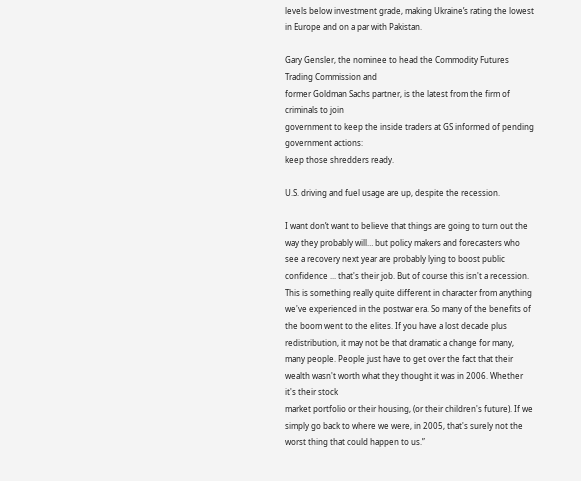levels below investment grade, making Ukraine’s rating the lowest in Europe and on a par with Pakistan.

Gary Gensler, the nominee to head the Commodity Futures Trading Commission and
former Goldman Sachs partner, is the latest from the firm of criminals to join
government to keep the inside traders at GS informed of pending government actions:
keep those shredders ready.

U.S. driving and fuel usage are up, despite the recession.

I want don’t want to believe that things are going to turn out the way they probably will… but policy makers and forecasters who see a recovery next year are probably lying to boost public confidence ... that's their job. But of course this isn't a recession. This is something really quite different in character from anything we've experienced in the postwar era. So many of the benefits of the boom went to the elites. If you have a lost decade plus redistribution, it may not be that dramatic a change for many, many people. People just have to get over the fact that their wealth wasn't worth what they thought it was in 2006. Whether it's their stock
market portfolio or their housing, (or their children's future). If we simply go back to where we were, in 2005, that's surely not the worst thing that could happen to us.”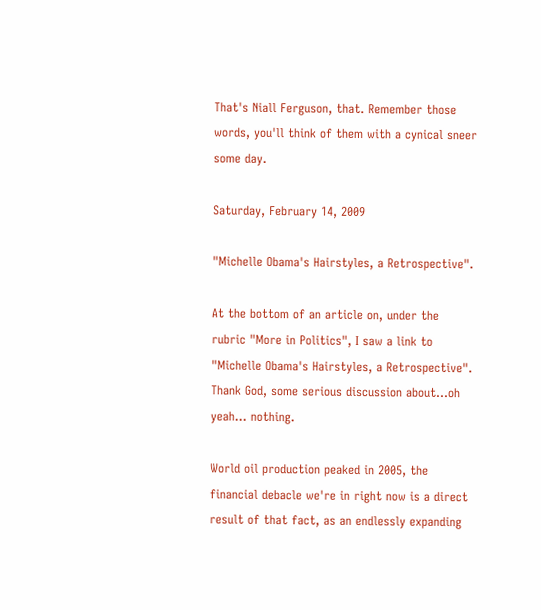That's Niall Ferguson, that. Remember those words, you'll think of them with a cynical sneer some day.

Saturday, February 14, 2009

"Michelle Obama's Hairstyles, a Retrospective".

At the bottom of an article on, under the rubric "More in Politics", I saw a link to "Michelle Obama's Hairstyles, a Retrospective". Thank God, some serious discussion about...oh yeah... nothing.

World oil production peaked in 2005, the financial debacle we're in right now is a direct result of that fact, as an endlessly expanding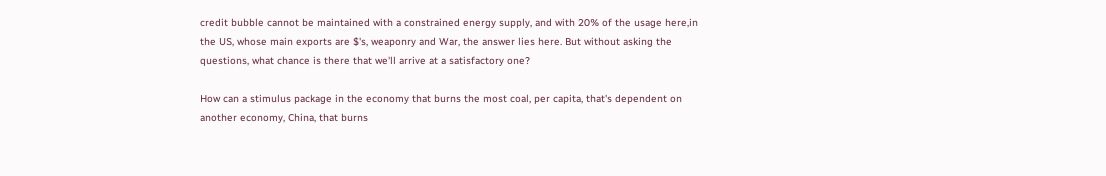credit bubble cannot be maintained with a constrained energy supply, and with 20% of the usage here,in the US, whose main exports are $'s, weaponry and War, the answer lies here. But without asking the questions, what chance is there that we'll arrive at a satisfactory one?

How can a stimulus package in the economy that burns the most coal, per capita, that's dependent on another economy, China, that burns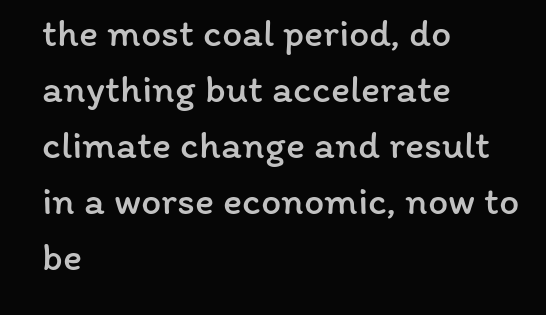the most coal period, do anything but accelerate climate change and result in a worse economic, now to be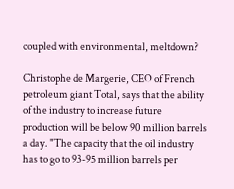coupled with environmental, meltdown?

Christophe de Margerie, CEO of French petroleum giant Total, says that the ability of the industry to increase future production will be below 90 million barrels a day. "The capacity that the oil industry has to go to 93-95 million barrels per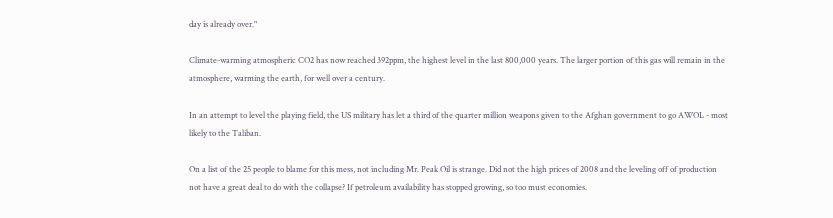day is already over."

Climate-warming atmospheric CO2 has now reached 392ppm, the highest level in the last 800,000 years. The larger portion of this gas will remain in the atmosphere, warming the earth, for well over a century.

In an attempt to level the playing field, the US military has let a third of the quarter million weapons given to the Afghan government to go AWOL - most likely to the Taliban.

On a list of the 25 people to blame for this mess, not including Mr. Peak Oil is strange. Did not the high prices of 2008 and the leveling off of production not have a great deal to do with the collapse? If petroleum availability has stopped growing, so too must economies.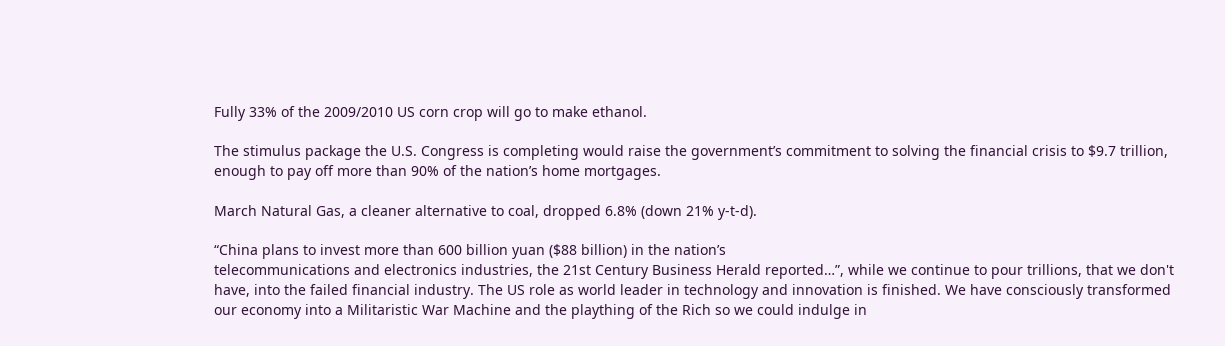Fully 33% of the 2009/2010 US corn crop will go to make ethanol.

The stimulus package the U.S. Congress is completing would raise the government’s commitment to solving the financial crisis to $9.7 trillion, enough to pay off more than 90% of the nation’s home mortgages.

March Natural Gas, a cleaner alternative to coal, dropped 6.8% (down 21% y-t-d).

“China plans to invest more than 600 billion yuan ($88 billion) in the nation’s
telecommunications and electronics industries, the 21st Century Business Herald reported…”, while we continue to pour trillions, that we don't have, into the failed financial industry. The US role as world leader in technology and innovation is finished. We have consciously transformed our economy into a Militaristic War Machine and the plaything of the Rich so we could indulge in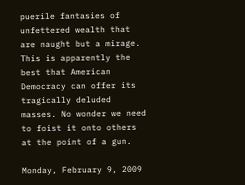puerile fantasies of unfettered wealth that are naught but a mirage. This is apparently the best that American Democracy can offer its tragically deluded masses. No wonder we need to foist it onto others at the point of a gun.

Monday, February 9, 2009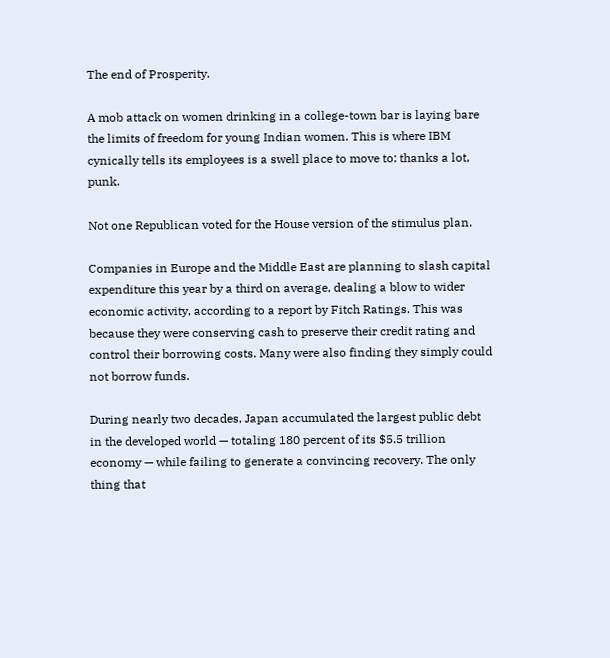The end of Prosperity.

A mob attack on women drinking in a college-town bar is laying bare the limits of freedom for young Indian women. This is where IBM cynically tells its employees is a swell place to move to: thanks a lot, punk.

Not one Republican voted for the House version of the stimulus plan.

Companies in Europe and the Middle East are planning to slash capital expenditure this year by a third on average, dealing a blow to wider economic activity, according to a report by Fitch Ratings. This was because they were conserving cash to preserve their credit rating and control their borrowing costs. Many were also finding they simply could not borrow funds.

During nearly two decades, Japan accumulated the largest public debt in the developed world — totaling 180 percent of its $5.5 trillion economy — while failing to generate a convincing recovery. The only thing that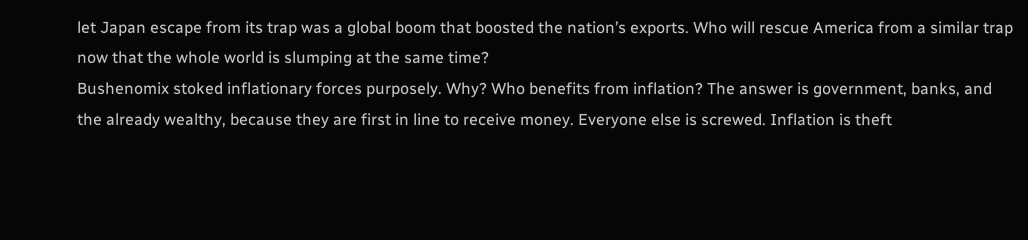let Japan escape from its trap was a global boom that boosted the nation’s exports. Who will rescue America from a similar trap now that the whole world is slumping at the same time?
Bushenomix stoked inflationary forces purposely. Why? Who benefits from inflation? The answer is government, banks, and the already wealthy, because they are first in line to receive money. Everyone else is screwed. Inflation is theft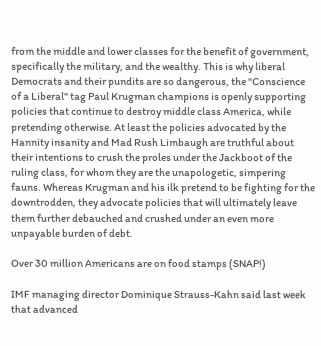from the middle and lower classes for the benefit of government, specifically the military, and the wealthy. This is why liberal Democrats and their pundits are so dangerous, the "Conscience of a Liberal" tag Paul Krugman champions is openly supporting policies that continue to destroy middle class America, while pretending otherwise. At least the policies advocated by the Hannity insanity and Mad Rush Limbaugh are truthful about their intentions to crush the proles under the Jackboot of the ruling class, for whom they are the unapologetic, simpering fauns. Whereas Krugman and his ilk pretend to be fighting for the downtrodden, they advocate policies that will ultimately leave them further debauched and crushed under an even more unpayable burden of debt.

Over 30 million Americans are on food stamps (SNAP!)

IMF managing director Dominique Strauss-Kahn said last week that advanced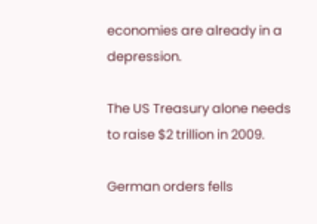economies are already in a depression.

The US Treasury alone needs to raise $2 trillion in 2009.

German orders fells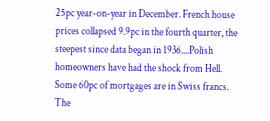25pc year-on-year in December. French house prices collapsed 9.9pc in the fourth quarter, the steepest since data began in 1936....Polish homeowners have had the shock from Hell. Some 60pc of mortgages are in Swiss francs. The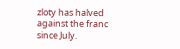zloty has halved against the franc since July.